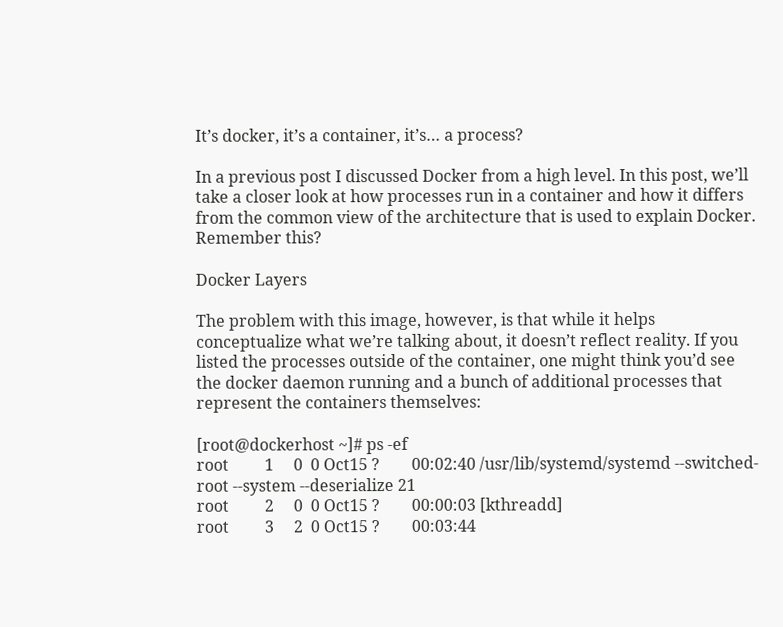It’s docker, it’s a container, it’s… a process?

In a previous post I discussed Docker from a high level. In this post, we’ll take a closer look at how processes run in a container and how it differs from the common view of the architecture that is used to explain Docker. Remember this?

Docker Layers

The problem with this image, however, is that while it helps conceptualize what we’re talking about, it doesn’t reflect reality. If you listed the processes outside of the container, one might think you’d see the docker daemon running and a bunch of additional processes that represent the containers themselves:

[root@dockerhost ~]# ps -ef
root         1     0  0 Oct15 ?        00:02:40 /usr/lib/systemd/systemd --switched-root --system --deserialize 21
root         2     0  0 Oct15 ?        00:00:03 [kthreadd]
root         3     2  0 Oct15 ?        00:03:44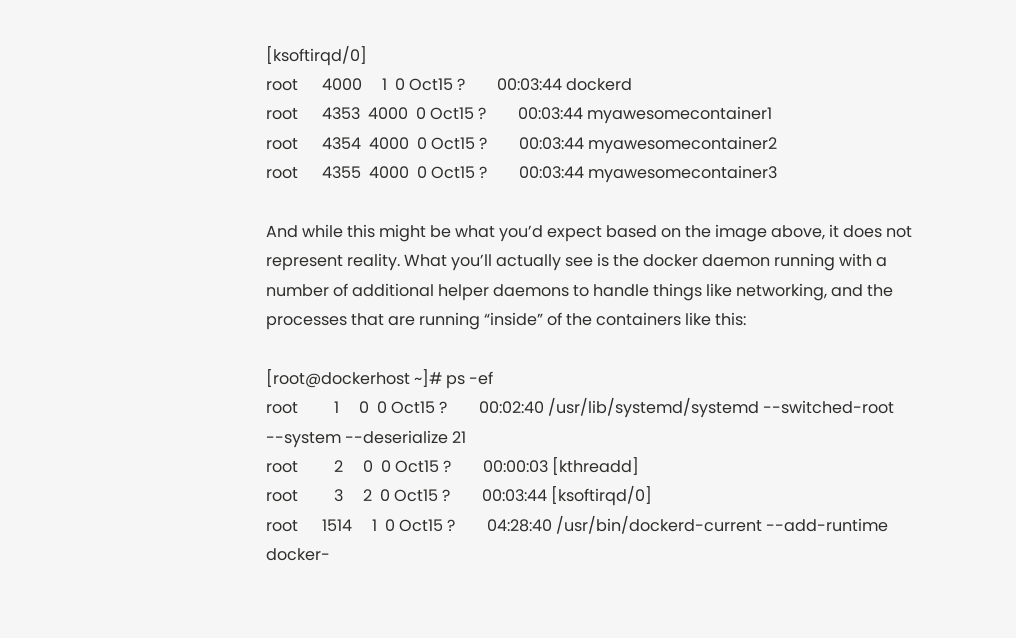[ksoftirqd/0]
root      4000     1  0 Oct15 ?        00:03:44 dockerd
root      4353  4000  0 Oct15 ?        00:03:44 myawesomecontainer1
root      4354  4000  0 Oct15 ?        00:03:44 myawesomecontainer2
root      4355  4000  0 Oct15 ?        00:03:44 myawesomecontainer3

And while this might be what you’d expect based on the image above, it does not represent reality. What you’ll actually see is the docker daemon running with a number of additional helper daemons to handle things like networking, and the processes that are running “inside” of the containers like this:

[root@dockerhost ~]# ps -ef
root         1     0  0 Oct15 ?        00:02:40 /usr/lib/systemd/systemd --switched-root --system --deserialize 21
root         2     0  0 Oct15 ?        00:00:03 [kthreadd]
root         3     2  0 Oct15 ?        00:03:44 [ksoftirqd/0]
root      1514     1  0 Oct15 ?        04:28:40 /usr/bin/dockerd-current --add-runtime docker-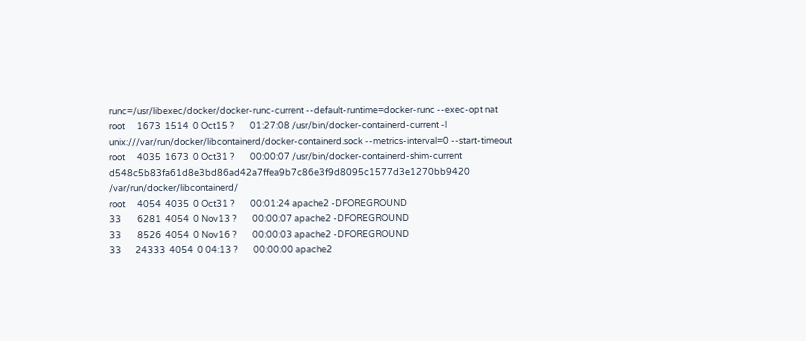runc=/usr/libexec/docker/docker-runc-current --default-runtime=docker-runc --exec-opt nat
root      1673  1514  0 Oct15 ?        01:27:08 /usr/bin/docker-containerd-current -l unix:///var/run/docker/libcontainerd/docker-containerd.sock --metrics-interval=0 --start-timeout
root      4035  1673  0 Oct31 ?        00:00:07 /usr/bin/docker-containerd-shim-current d548c5b83fa61d8e3bd86ad42a7ffea9b7c86e3f9d8095c1577d3e1270bb9420 /var/run/docker/libcontainerd/
root      4054  4035  0 Oct31 ?        00:01:24 apache2 -DFOREGROUND
33        6281  4054  0 Nov13 ?        00:00:07 apache2 -DFOREGROUND
33        8526  4054  0 Nov16 ?        00:00:03 apache2 -DFOREGROUND
33       24333  4054  0 04:13 ?        00:00:00 apache2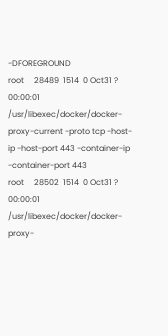-DFOREGROUND
root     28489  1514  0 Oct31 ?        00:00:01 /usr/libexec/docker/docker-proxy-current -proto tcp -host-ip -host-port 443 -container-ip -container-port 443
root     28502  1514  0 Oct31 ?        00:00:01 /usr/libexec/docker/docker-proxy-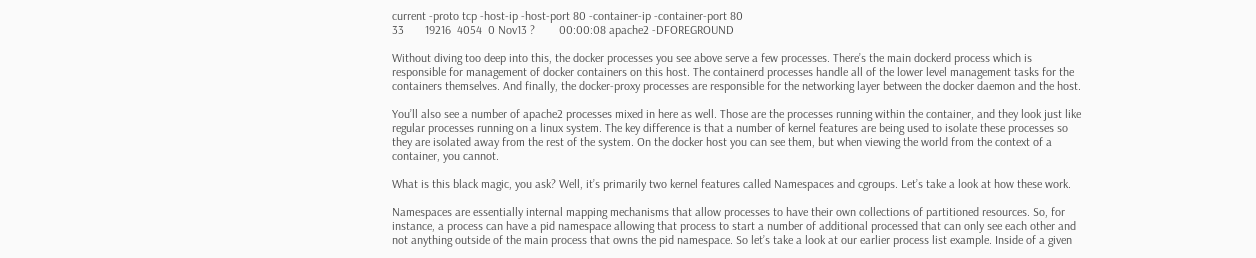current -proto tcp -host-ip -host-port 80 -container-ip -container-port 80
33       19216  4054  0 Nov13 ?        00:00:08 apache2 -DFOREGROUND

Without diving too deep into this, the docker processes you see above serve a few processes. There’s the main dockerd process which is responsible for management of docker containers on this host. The containerd processes handle all of the lower level management tasks for the containers themselves. And finally, the docker-proxy processes are responsible for the networking layer between the docker daemon and the host.

You’ll also see a number of apache2 processes mixed in here as well. Those are the processes running within the container, and they look just like regular processes running on a linux system. The key difference is that a number of kernel features are being used to isolate these processes so they are isolated away from the rest of the system. On the docker host you can see them, but when viewing the world from the context of a container, you cannot.

What is this black magic, you ask? Well, it’s primarily two kernel features called Namespaces and cgroups. Let’s take a look at how these work.

Namespaces are essentially internal mapping mechanisms that allow processes to have their own collections of partitioned resources. So, for instance, a process can have a pid namespace allowing that process to start a number of additional processed that can only see each other and not anything outside of the main process that owns the pid namespace. So let’s take a look at our earlier process list example. Inside of a given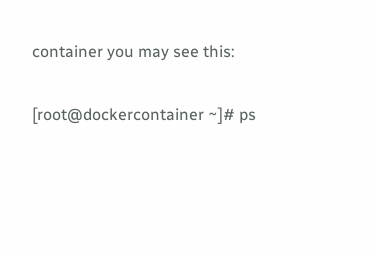container you may see this:

[root@dockercontainer ~]# ps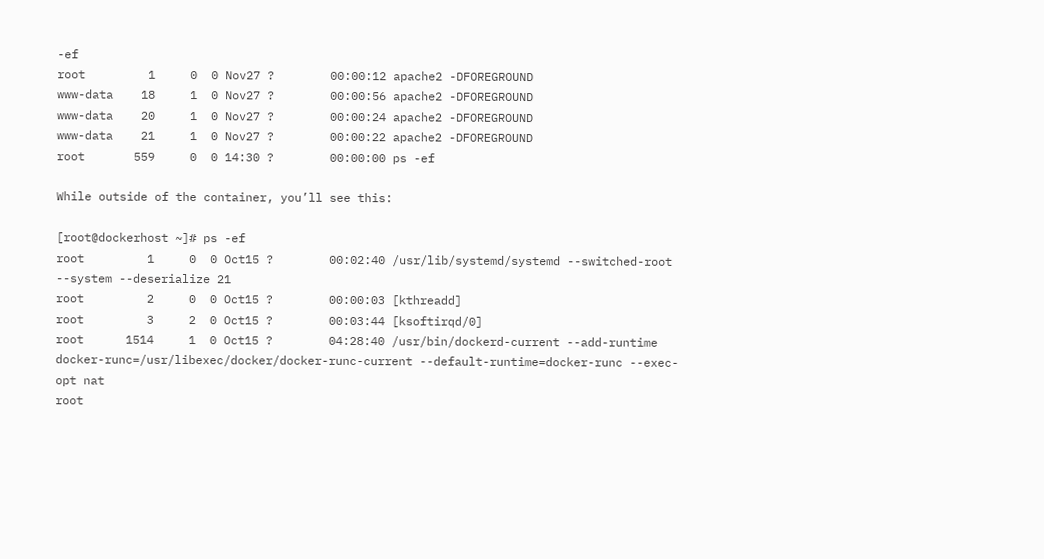-ef
root         1     0  0 Nov27 ?        00:00:12 apache2 -DFOREGROUND
www-data    18     1  0 Nov27 ?        00:00:56 apache2 -DFOREGROUND
www-data    20     1  0 Nov27 ?        00:00:24 apache2 -DFOREGROUND
www-data    21     1  0 Nov27 ?        00:00:22 apache2 -DFOREGROUND
root       559     0  0 14:30 ?        00:00:00 ps -ef

While outside of the container, you’ll see this:

[root@dockerhost ~]# ps -ef
root         1     0  0 Oct15 ?        00:02:40 /usr/lib/systemd/systemd --switched-root --system --deserialize 21
root         2     0  0 Oct15 ?        00:00:03 [kthreadd]
root         3     2  0 Oct15 ?        00:03:44 [ksoftirqd/0]
root      1514     1  0 Oct15 ?        04:28:40 /usr/bin/dockerd-current --add-runtime docker-runc=/usr/libexec/docker/docker-runc-current --default-runtime=docker-runc --exec-opt nat
root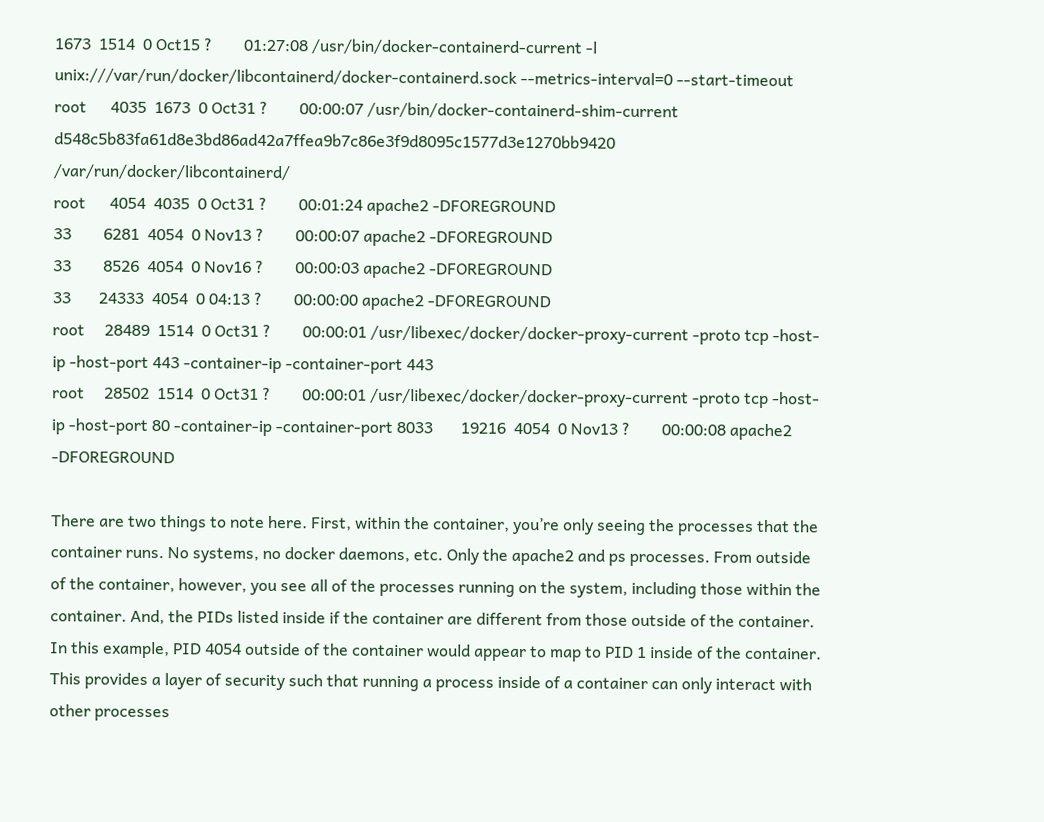1673  1514  0 Oct15 ?        01:27:08 /usr/bin/docker-containerd-current -l unix:///var/run/docker/libcontainerd/docker-containerd.sock --metrics-interval=0 --start-timeout
root      4035  1673  0 Oct31 ?        00:00:07 /usr/bin/docker-containerd-shim-current d548c5b83fa61d8e3bd86ad42a7ffea9b7c86e3f9d8095c1577d3e1270bb9420 /var/run/docker/libcontainerd/
root      4054  4035  0 Oct31 ?        00:01:24 apache2 -DFOREGROUND
33        6281  4054  0 Nov13 ?        00:00:07 apache2 -DFOREGROUND
33        8526  4054  0 Nov16 ?        00:00:03 apache2 -DFOREGROUND
33       24333  4054  0 04:13 ?        00:00:00 apache2 -DFOREGROUND
root     28489  1514  0 Oct31 ?        00:00:01 /usr/libexec/docker/docker-proxy-current -proto tcp -host-ip -host-port 443 -container-ip -container-port 443
root     28502  1514  0 Oct31 ?        00:00:01 /usr/libexec/docker/docker-proxy-current -proto tcp -host-ip -host-port 80 -container-ip -container-port 8033       19216  4054  0 Nov13 ?        00:00:08 apache2 -DFOREGROUND

There are two things to note here. First, within the container, you’re only seeing the processes that the container runs. No systems, no docker daemons, etc. Only the apache2 and ps processes. From outside of the container, however, you see all of the processes running on the system, including those within the container. And, the PIDs listed inside if the container are different from those outside of the container. In this example, PID 4054 outside of the container would appear to map to PID 1 inside of the container. This provides a layer of security such that running a process inside of a container can only interact with other processes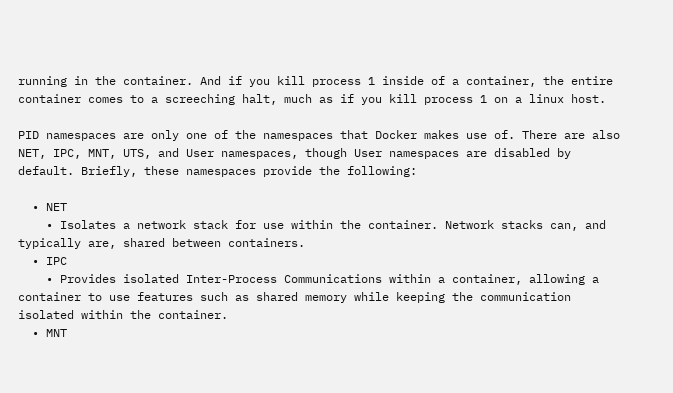running in the container. And if you kill process 1 inside of a container, the entire container comes to a screeching halt, much as if you kill process 1 on a linux host.

PID namespaces are only one of the namespaces that Docker makes use of. There are also NET, IPC, MNT, UTS, and User namespaces, though User namespaces are disabled by default. Briefly, these namespaces provide the following:

  • NET
    • Isolates a network stack for use within the container. Network stacks can, and typically are, shared between containers.
  • IPC
    • Provides isolated Inter-Process Communications within a container, allowing a container to use features such as shared memory while keeping the communication isolated within the container.
  • MNT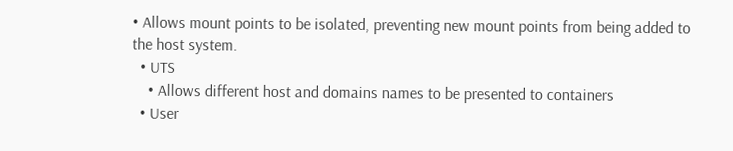• Allows mount points to be isolated, preventing new mount points from being added to the host system.
  • UTS
    • Allows different host and domains names to be presented to containers
  • User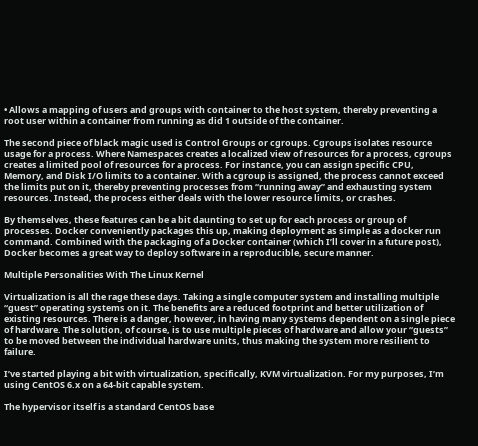• Allows a mapping of users and groups with container to the host system, thereby preventing a root user within a container from running as did 1 outside of the container.

The second piece of black magic used is Control Groups or cgroups. Cgroups isolates resource usage for a process. Where Namespaces creates a localized view of resources for a process, cgroups creates a limited pool of resources for a process. For instance, you can assign specific CPU, Memory, and Disk I/O limits to a container. With a cgroup is assigned, the process cannot exceed the limits put on it, thereby preventing processes from “running away” and exhausting system resources. Instead, the process either deals with the lower resource limits, or crashes.

By themselves, these features can be a bit daunting to set up for each process or group of processes. Docker conveniently packages this up, making deployment as simple as a docker run command. Combined with the packaging of a Docker container (which I’ll cover in a future post), Docker becomes a great way to deploy software in a reproducible, secure manner.

Multiple Personalities With The Linux Kernel

Virtualization is all the rage these days. Taking a single computer system and installing multiple “guest” operating systems on it. The benefits are a reduced footprint and better utilization of existing resources. There is a danger, however, in having many systems dependent on a single piece of hardware. The solution, of course, is to use multiple pieces of hardware and allow your “guests” to be moved between the individual hardware units, thus making the system more resilient to failure.

I’ve started playing a bit with virtualization, specifically, KVM virtualization. For my purposes, I’m using CentOS 6.x on a 64-bit capable system.

The hypervisor itself is a standard CentOS base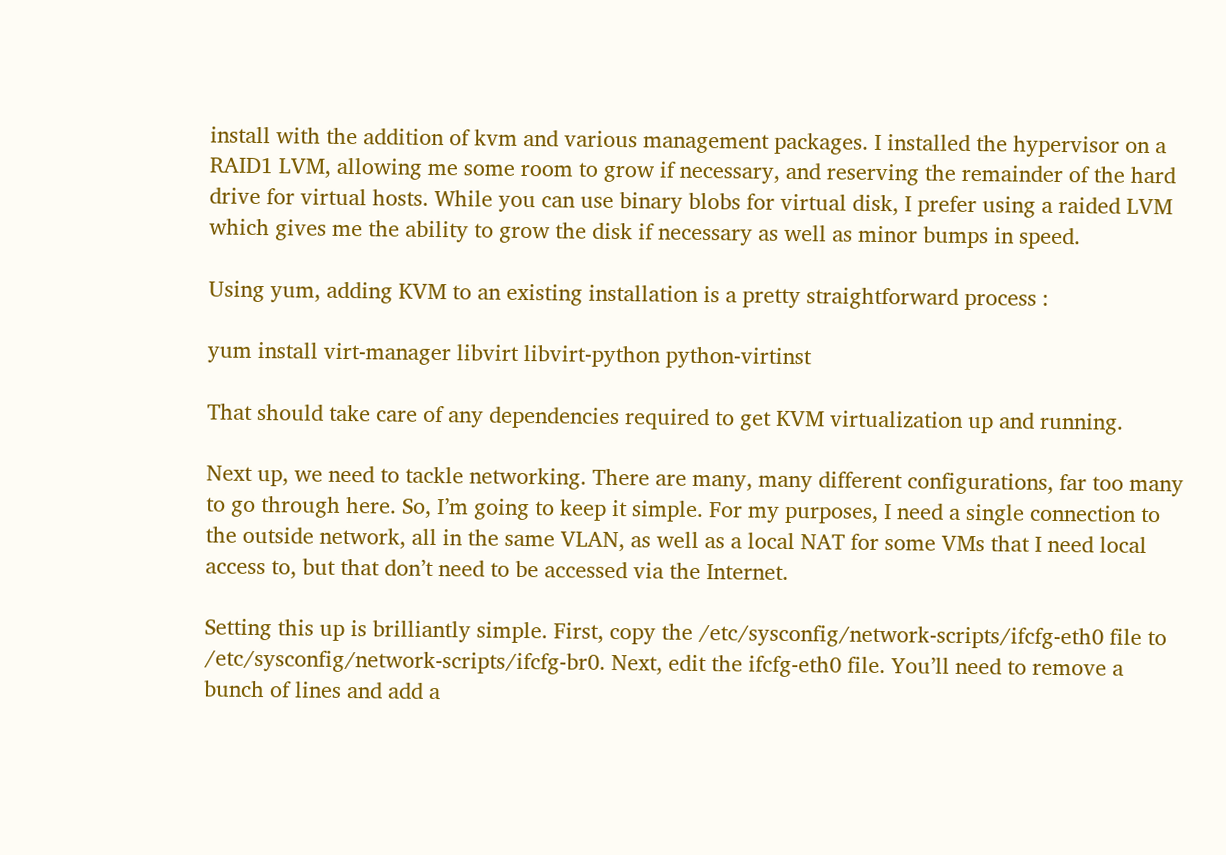install with the addition of kvm and various management packages. I installed the hypervisor on a RAID1 LVM, allowing me some room to grow if necessary, and reserving the remainder of the hard drive for virtual hosts. While you can use binary blobs for virtual disk, I prefer using a raided LVM which gives me the ability to grow the disk if necessary as well as minor bumps in speed.

Using yum, adding KVM to an existing installation is a pretty straightforward process :

yum install virt-manager libvirt libvirt-python python-virtinst

That should take care of any dependencies required to get KVM virtualization up and running.

Next up, we need to tackle networking. There are many, many different configurations, far too many to go through here. So, I’m going to keep it simple. For my purposes, I need a single connection to the outside network, all in the same VLAN, as well as a local NAT for some VMs that I need local access to, but that don’t need to be accessed via the Internet.

Setting this up is brilliantly simple. First, copy the /etc/sysconfig/network-scripts/ifcfg-eth0 file to /etc/sysconfig/network-scripts/ifcfg-br0. Next, edit the ifcfg-eth0 file. You’ll need to remove a bunch of lines and add a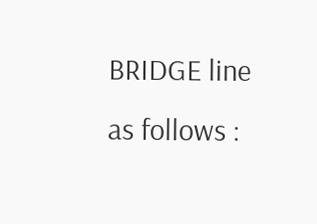BRIDGE line as follows :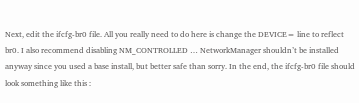Next, edit the ifcfg-br0 file. All you really need to do here is change the DEVICE= line to reflect br0. I also recommend disabling NM_CONTROLLED … NetworkManager shouldn’t be installed anyway since you used a base install, but better safe than sorry. In the end, the ifcfg-br0 file should look something like this :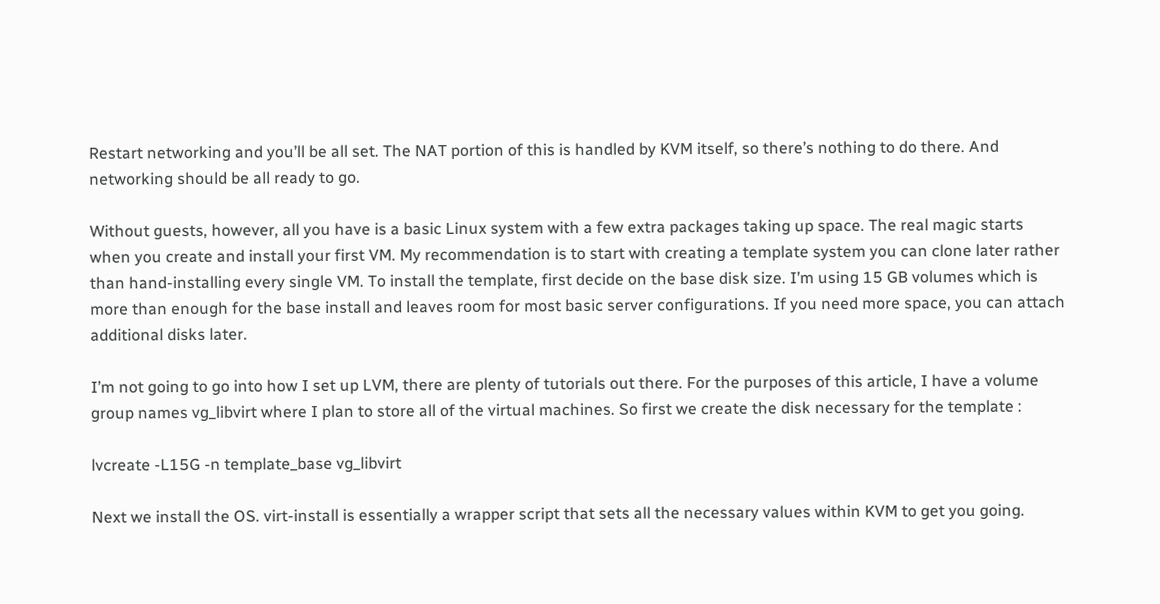Restart networking and you’ll be all set. The NAT portion of this is handled by KVM itself, so there’s nothing to do there. And networking should be all ready to go.

Without guests, however, all you have is a basic Linux system with a few extra packages taking up space. The real magic starts when you create and install your first VM. My recommendation is to start with creating a template system you can clone later rather than hand-installing every single VM. To install the template, first decide on the base disk size. I’m using 15 GB volumes which is more than enough for the base install and leaves room for most basic server configurations. If you need more space, you can attach additional disks later.

I’m not going to go into how I set up LVM, there are plenty of tutorials out there. For the purposes of this article, I have a volume group names vg_libvirt where I plan to store all of the virtual machines. So first we create the disk necessary for the template :

lvcreate -L15G -n template_base vg_libvirt

Next we install the OS. virt-install is essentially a wrapper script that sets all the necessary values within KVM to get you going.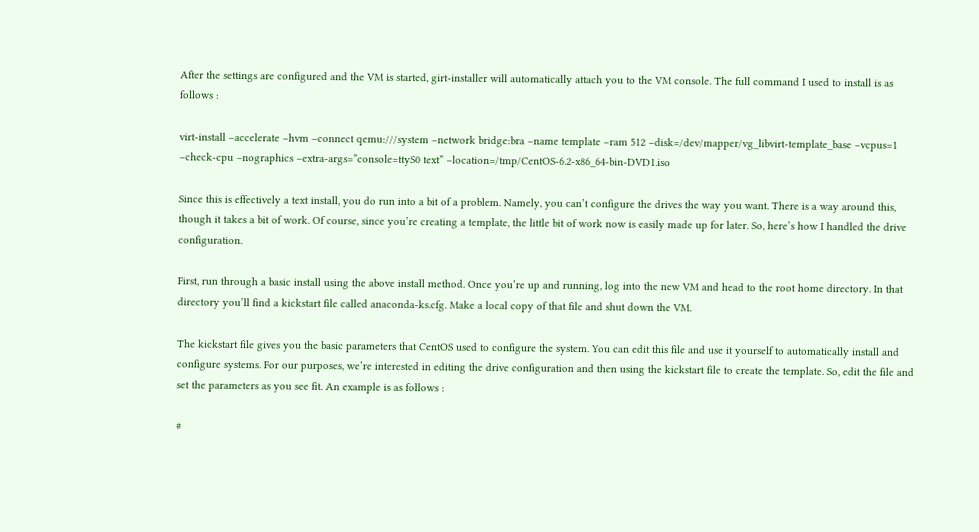After the settings are configured and the VM is started, girt-installer will automatically attach you to the VM console. The full command I used to install is as follows :

virt-install –accelerate –hvm –connect qemu:///system –network bridge:bra –name template –ram 512 –disk=/dev/mapper/vg_libvirt-template_base –vcpus=1 –check-cpu –nographics –extra-args=”console=ttyS0 text” –location=/tmp/CentOS-6.2-x86_64-bin-DVD1.iso

Since this is effectively a text install, you do run into a bit of a problem. Namely, you can’t configure the drives the way you want. There is a way around this, though it takes a bit of work. Of course, since you’re creating a template, the little bit of work now is easily made up for later. So, here’s how I handled the drive configuration.

First, run through a basic install using the above install method. Once you’re up and running, log into the new VM and head to the root home directory. In that directory you’ll find a kickstart file called anaconda-ks.cfg. Make a local copy of that file and shut down the VM.

The kickstart file gives you the basic parameters that CentOS used to configure the system. You can edit this file and use it yourself to automatically install and configure systems. For our purposes, we’re interested in editing the drive configuration and then using the kickstart file to create the template. So, edit the file and set the parameters as you see fit. An example is as follows :

#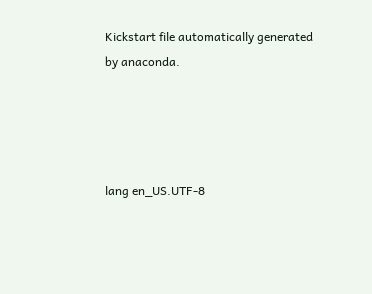Kickstart file automatically generated by anaconda.




lang en_US.UTF-8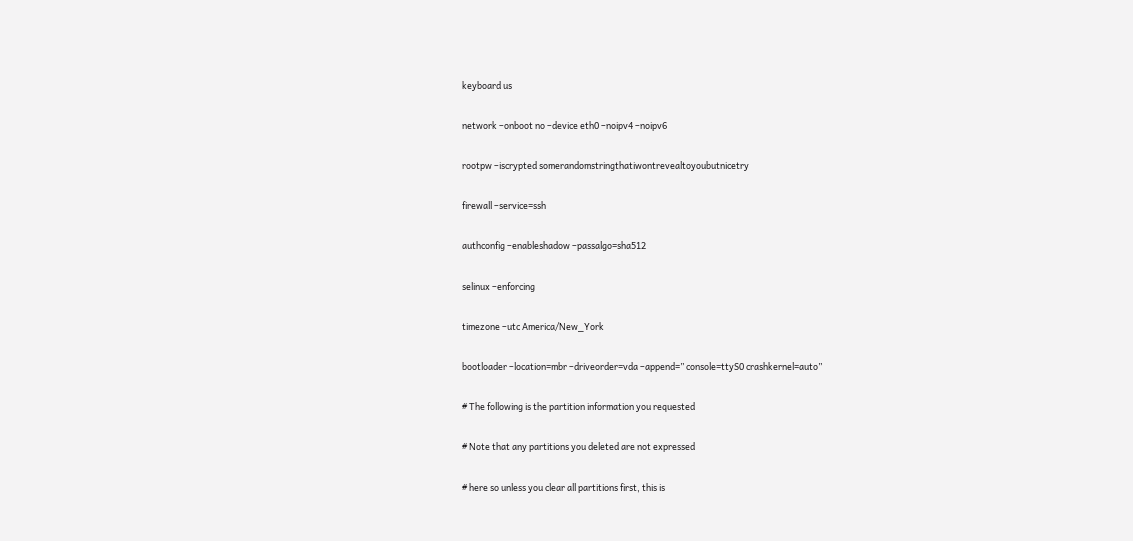keyboard us

network –onboot no –device eth0 –noipv4 –noipv6

rootpw –iscrypted somerandomstringthatiwontrevealtoyoubutnicetry

firewall –service=ssh

authconfig –enableshadow –passalgo=sha512

selinux –enforcing

timezone –utc America/New_York

bootloader –location=mbr –driveorder=vda –append=” console=ttyS0 crashkernel=auto”

# The following is the partition information you requested

# Note that any partitions you deleted are not expressed

# here so unless you clear all partitions first, this is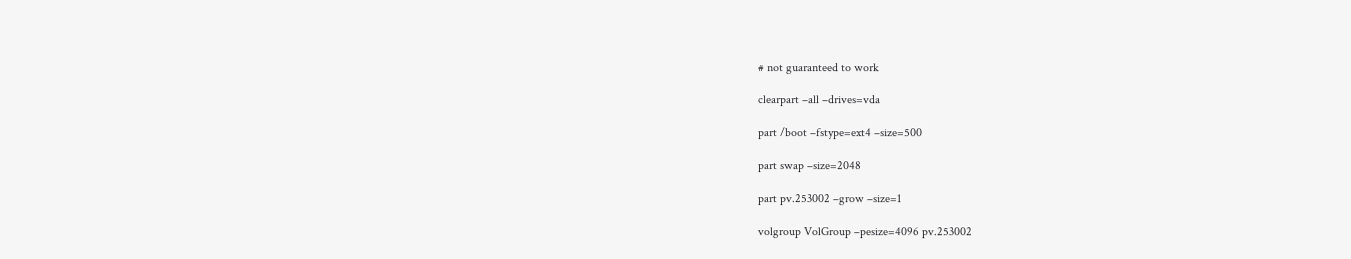# not guaranteed to work

clearpart –all –drives=vda

part /boot –fstype=ext4 –size=500

part swap –size=2048

part pv.253002 –grow –size=1

volgroup VolGroup –pesize=4096 pv.253002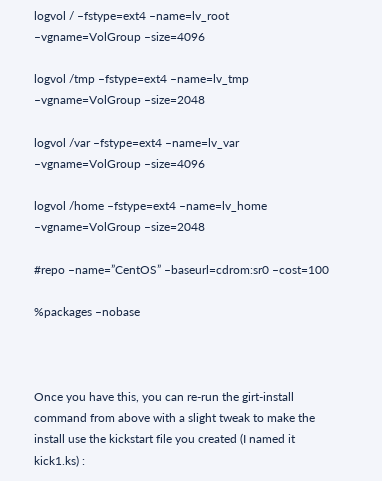logvol / –fstype=ext4 –name=lv_root –vgname=VolGroup –size=4096

logvol /tmp –fstype=ext4 –name=lv_tmp –vgname=VolGroup –size=2048

logvol /var –fstype=ext4 –name=lv_var –vgname=VolGroup –size=4096

logvol /home –fstype=ext4 –name=lv_home –vgname=VolGroup –size=2048

#repo –name=”CentOS” –baseurl=cdrom:sr0 –cost=100

%packages –nobase



Once you have this, you can re-run the girt-install command from above with a slight tweak to make the install use the kickstart file you created (I named it kick1.ks) :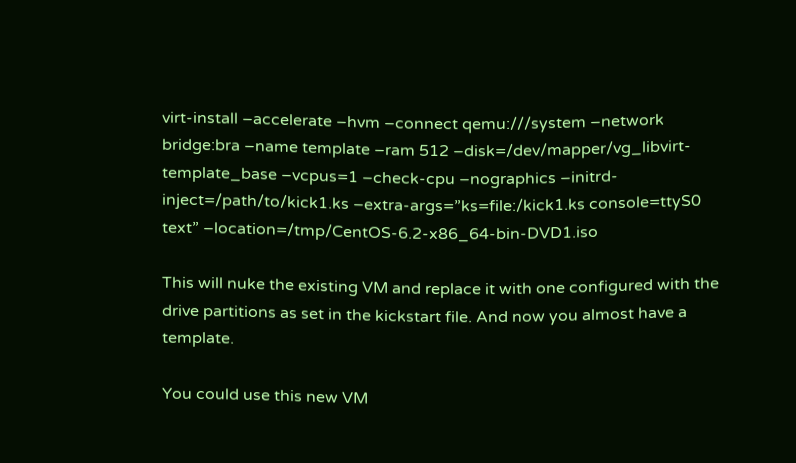virt-install –accelerate –hvm –connect qemu:///system –network bridge:bra –name template –ram 512 –disk=/dev/mapper/vg_libvirt-template_base –vcpus=1 –check-cpu –nographics –initrd-inject=/path/to/kick1.ks –extra-args=”ks=file:/kick1.ks console=ttyS0 text” –location=/tmp/CentOS-6.2-x86_64-bin-DVD1.iso

This will nuke the existing VM and replace it with one configured with the drive partitions as set in the kickstart file. And now you almost have a template.

You could use this new VM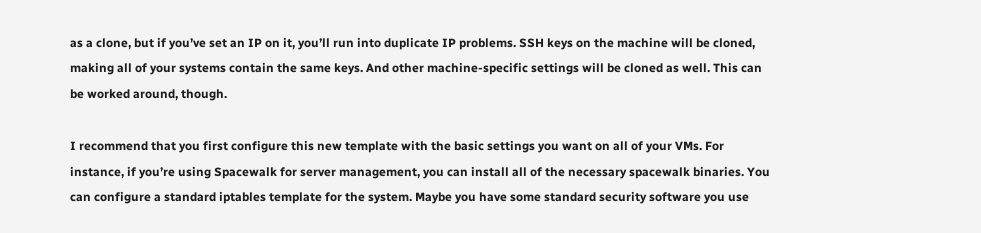as a clone, but if you’ve set an IP on it, you’ll run into duplicate IP problems. SSH keys on the machine will be cloned, making all of your systems contain the same keys. And other machine-specific settings will be cloned as well. This can be worked around, though.

I recommend that you first configure this new template with the basic settings you want on all of your VMs. For instance, if you’re using Spacewalk for server management, you can install all of the necessary spacewalk binaries. You can configure a standard iptables template for the system. Maybe you have some standard security software you use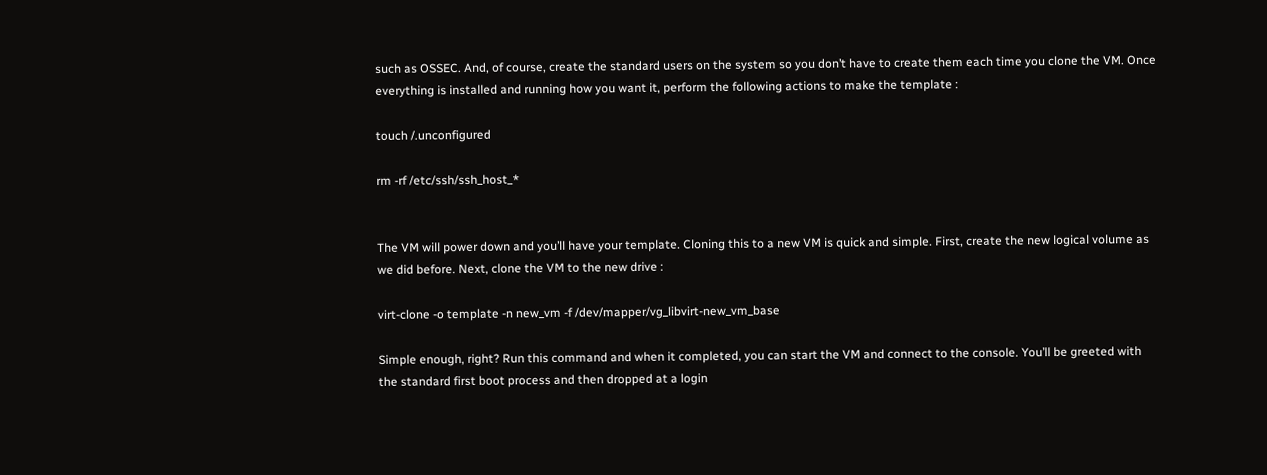such as OSSEC. And, of course, create the standard users on the system so you don’t have to create them each time you clone the VM. Once everything is installed and running how you want it, perform the following actions to make the template :

touch /.unconfigured

rm -rf /etc/ssh/ssh_host_*


The VM will power down and you’ll have your template. Cloning this to a new VM is quick and simple. First, create the new logical volume as we did before. Next, clone the VM to the new drive :

virt-clone -o template -n new_vm -f /dev/mapper/vg_libvirt-new_vm_base

Simple enough, right? Run this command and when it completed, you can start the VM and connect to the console. You’ll be greeted with the standard first boot process and then dropped at a login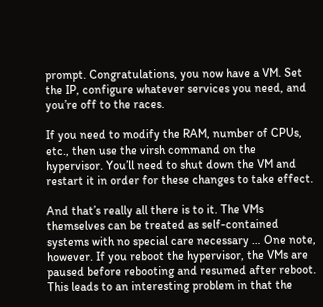prompt. Congratulations, you now have a VM. Set the IP, configure whatever services you need, and you’re off to the races.

If you need to modify the RAM, number of CPUs, etc., then use the virsh command on the hypervisor. You’ll need to shut down the VM and restart it in order for these changes to take effect.

And that’s really all there is to it. The VMs themselves can be treated as self-contained systems with no special care necessary … One note, however. If you reboot the hypervisor, the VMs are paused before rebooting and resumed after reboot. This leads to an interesting problem in that the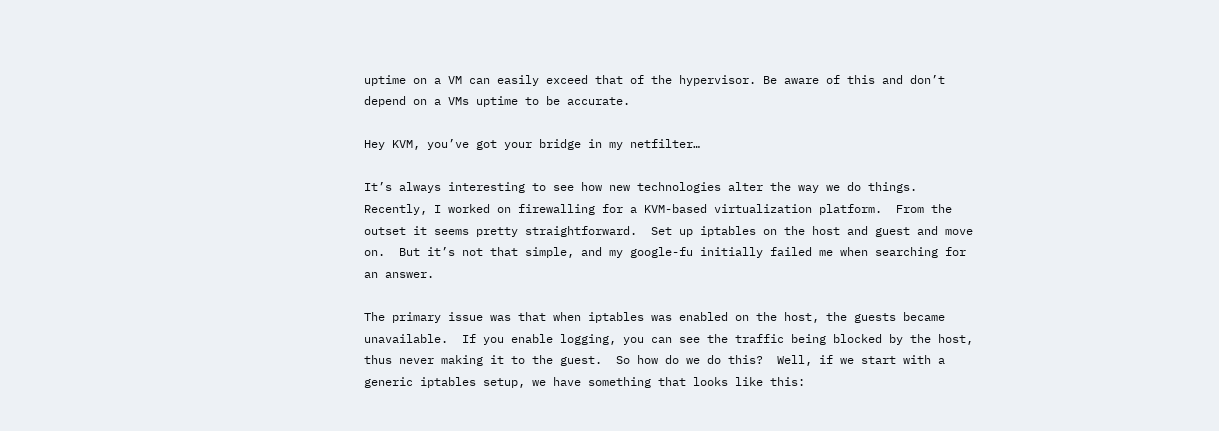uptime on a VM can easily exceed that of the hypervisor. Be aware of this and don’t depend on a VMs uptime to be accurate.

Hey KVM, you’ve got your bridge in my netfilter…

It’s always interesting to see how new technologies alter the way we do things.  Recently, I worked on firewalling for a KVM-based virtualization platform.  From the outset it seems pretty straightforward.  Set up iptables on the host and guest and move on.  But it’s not that simple, and my google-fu initially failed me when searching for an answer.

The primary issue was that when iptables was enabled on the host, the guests became unavailable.  If you enable logging, you can see the traffic being blocked by the host, thus never making it to the guest.  So how do we do this?  Well, if we start with a generic iptables setup, we have something that looks like this: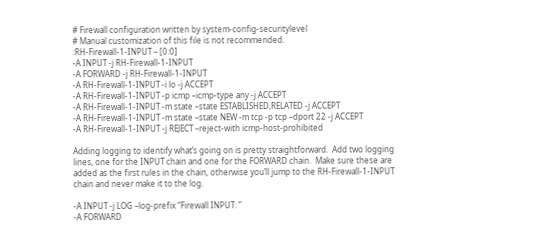# Firewall configuration written by system-config-securitylevel
# Manual customization of this file is not recommended.
:RH-Firewall-1-INPUT – [0:0]
-A INPUT -j RH-Firewall-1-INPUT
-A FORWARD -j RH-Firewall-1-INPUT
-A RH-Firewall-1-INPUT -i lo -j ACCEPT
-A RH-Firewall-1-INPUT -p icmp –icmp-type any -j ACCEPT
-A RH-Firewall-1-INPUT -m state –state ESTABLISHED,RELATED -j ACCEPT
-A RH-Firewall-1-INPUT -m state –state NEW -m tcp -p tcp –dport 22 -j ACCEPT
-A RH-Firewall-1-INPUT -j REJECT –reject-with icmp-host-prohibited

Adding logging to identify what’s going on is pretty straightforward.  Add two logging lines, one for the INPUT chain and one for the FORWARD chain.  Make sure these are added as the first rules in the chain, otherwise you’ll jump to the RH-Firewall-1-INPUT chain and never make it to the log.

-A INPUT -j LOG –log-prefix “Firewall INPUT: ”
-A FORWARD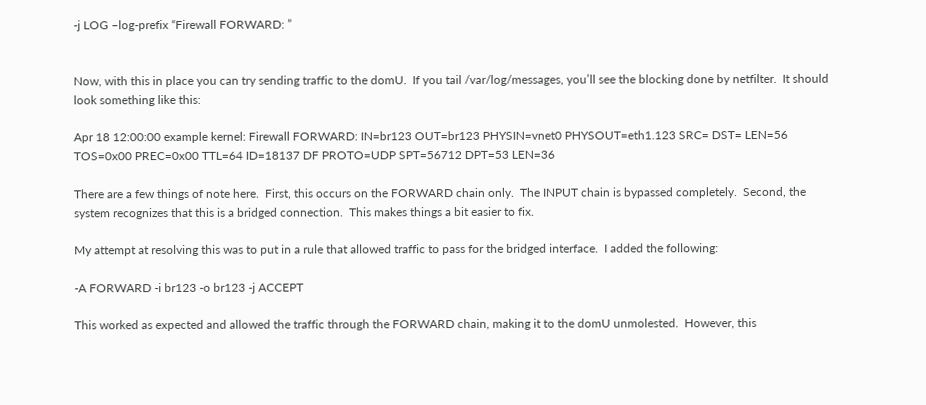-j LOG –log-prefix “Firewall FORWARD: ”


Now, with this in place you can try sending traffic to the domU.  If you tail /var/log/messages, you’ll see the blocking done by netfilter.  It should look something like this:

Apr 18 12:00:00 example kernel: Firewall FORWARD: IN=br123 OUT=br123 PHYSIN=vnet0 PHYSOUT=eth1.123 SRC= DST= LEN=56 TOS=0x00 PREC=0x00 TTL=64 ID=18137 DF PROTO=UDP SPT=56712 DPT=53 LEN=36

There are a few things of note here.  First, this occurs on the FORWARD chain only.  The INPUT chain is bypassed completely.  Second, the system recognizes that this is a bridged connection.  This makes things a bit easier to fix.

My attempt at resolving this was to put in a rule that allowed traffic to pass for the bridged interface.  I added the following:

-A FORWARD -i br123 -o br123 -j ACCEPT

This worked as expected and allowed the traffic through the FORWARD chain, making it to the domU unmolested.  However, this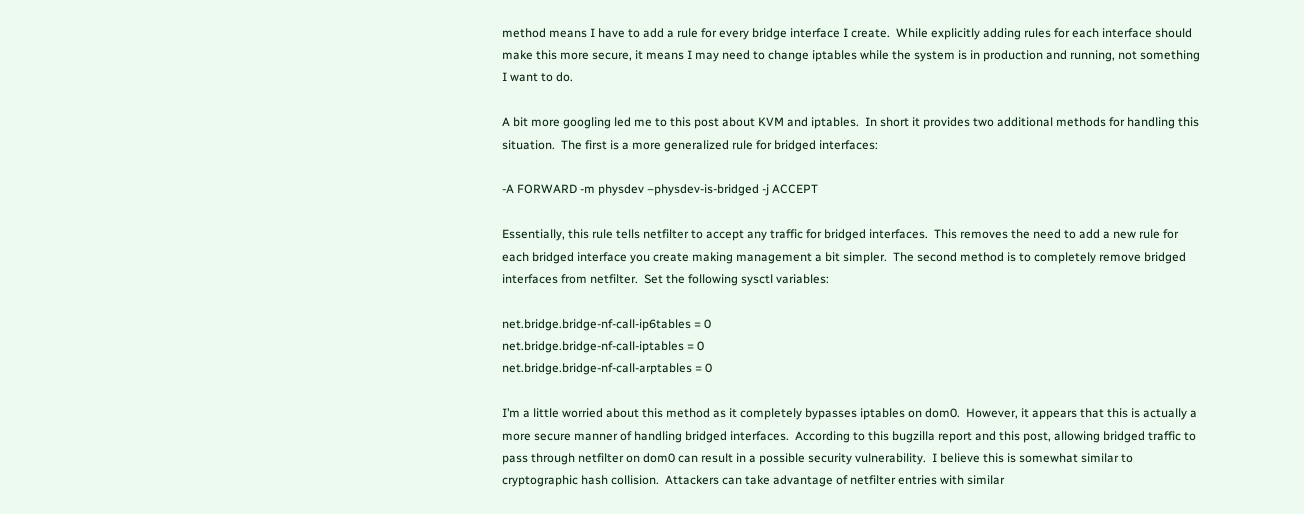method means I have to add a rule for every bridge interface I create.  While explicitly adding rules for each interface should make this more secure, it means I may need to change iptables while the system is in production and running, not something I want to do.

A bit more googling led me to this post about KVM and iptables.  In short it provides two additional methods for handling this situation.  The first is a more generalized rule for bridged interfaces:

-A FORWARD -m physdev –physdev-is-bridged -j ACCEPT

Essentially, this rule tells netfilter to accept any traffic for bridged interfaces.  This removes the need to add a new rule for each bridged interface you create making management a bit simpler.  The second method is to completely remove bridged interfaces from netfilter.  Set the following sysctl variables:

net.bridge.bridge-nf-call-ip6tables = 0
net.bridge.bridge-nf-call-iptables = 0
net.bridge.bridge-nf-call-arptables = 0

I’m a little worried about this method as it completely bypasses iptables on dom0.  However, it appears that this is actually a more secure manner of handling bridged interfaces.  According to this bugzilla report and this post, allowing bridged traffic to pass through netfilter on dom0 can result in a possible security vulnerability.  I believe this is somewhat similar to cryptographic hash collision.  Attackers can take advantage of netfilter entries with similar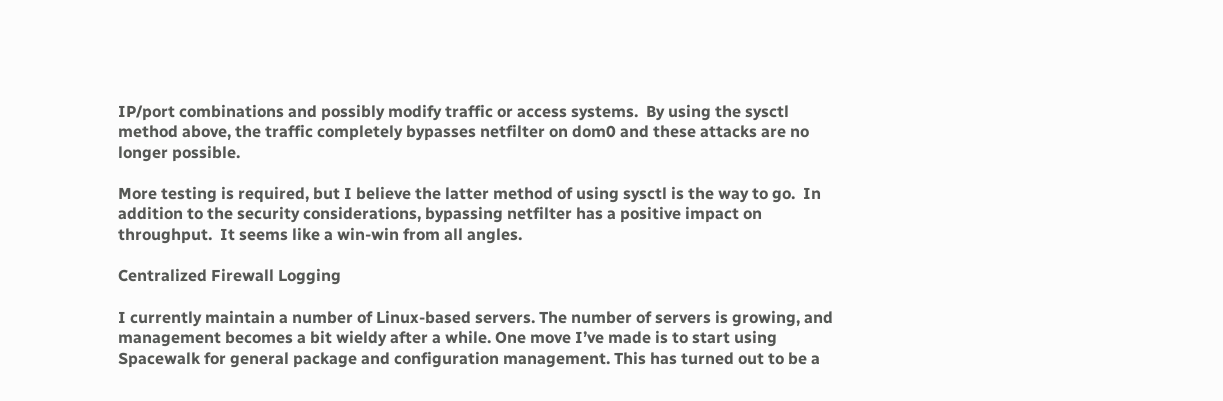IP/port combinations and possibly modify traffic or access systems.  By using the sysctl method above, the traffic completely bypasses netfilter on dom0 and these attacks are no longer possible.

More testing is required, but I believe the latter method of using sysctl is the way to go.  In addition to the security considerations, bypassing netfilter has a positive impact on throughput.  It seems like a win-win from all angles.

Centralized Firewall Logging

I currently maintain a number of Linux-based servers. The number of servers is growing, and management becomes a bit wieldy after a while. One move I’ve made is to start using Spacewalk for general package and configuration management. This has turned out to be a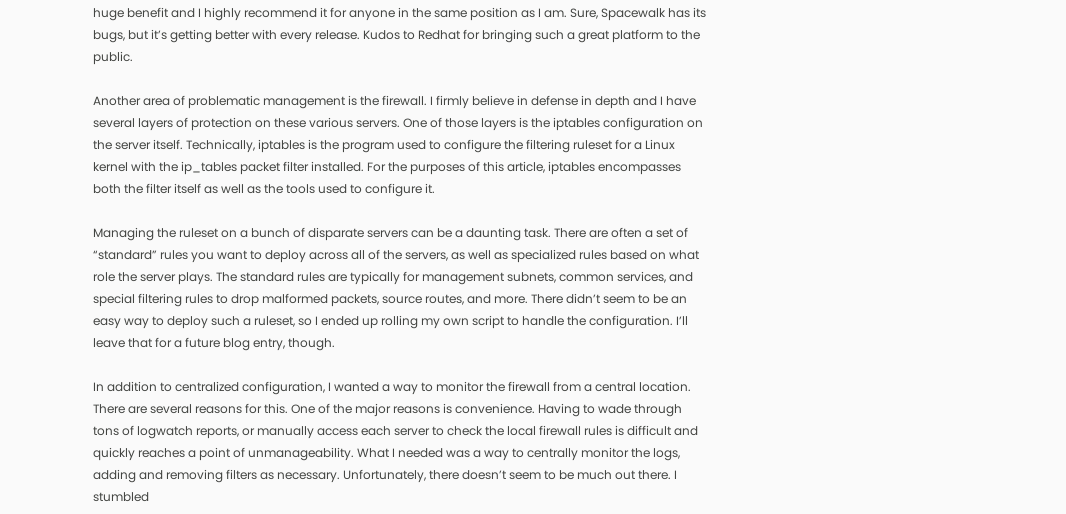huge benefit and I highly recommend it for anyone in the same position as I am. Sure, Spacewalk has its bugs, but it’s getting better with every release. Kudos to Redhat for bringing such a great platform to the public.

Another area of problematic management is the firewall. I firmly believe in defense in depth and I have several layers of protection on these various servers. One of those layers is the iptables configuration on the server itself. Technically, iptables is the program used to configure the filtering ruleset for a Linux kernel with the ip_tables packet filter installed. For the purposes of this article, iptables encompasses both the filter itself as well as the tools used to configure it.

Managing the ruleset on a bunch of disparate servers can be a daunting task. There are often a set of “standard” rules you want to deploy across all of the servers, as well as specialized rules based on what role the server plays. The standard rules are typically for management subnets, common services, and special filtering rules to drop malformed packets, source routes, and more. There didn’t seem to be an easy way to deploy such a ruleset, so I ended up rolling my own script to handle the configuration. I’ll leave that for a future blog entry, though.

In addition to centralized configuration, I wanted a way to monitor the firewall from a central location. There are several reasons for this. One of the major reasons is convenience. Having to wade through tons of logwatch reports, or manually access each server to check the local firewall rules is difficult and quickly reaches a point of unmanageability. What I needed was a way to centrally monitor the logs, adding and removing filters as necessary. Unfortunately, there doesn’t seem to be much out there. I stumbled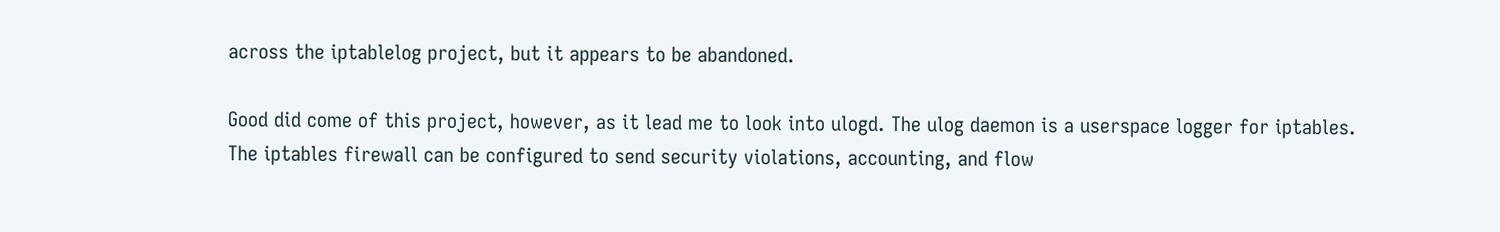across the iptablelog project, but it appears to be abandoned.

Good did come of this project, however, as it lead me to look into ulogd. The ulog daemon is a userspace logger for iptables. The iptables firewall can be configured to send security violations, accounting, and flow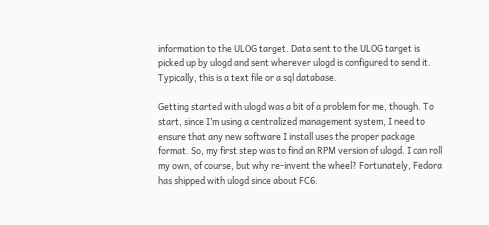information to the ULOG target. Data sent to the ULOG target is picked up by ulogd and sent wherever ulogd is configured to send it. Typically, this is a text file or a sql database.

Getting started with ulogd was a bit of a problem for me, though. To start, since I’m using a centralized management system, I need to ensure that any new software I install uses the proper package format. So, my first step was to find an RPM version of ulogd. I can roll my own, of course, but why re-invent the wheel? Fortunately, Fedora has shipped with ulogd since about FC6.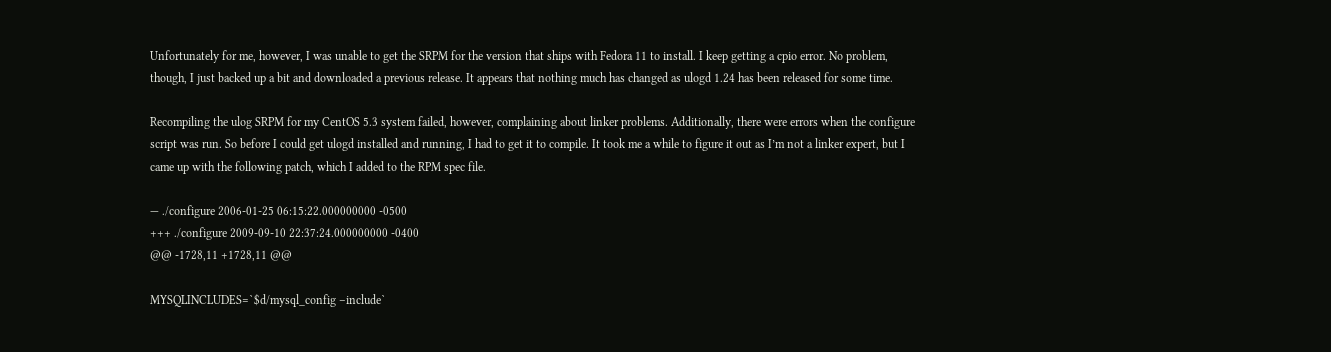Unfortunately for me, however, I was unable to get the SRPM for the version that ships with Fedora 11 to install. I keep getting a cpio error. No problem, though, I just backed up a bit and downloaded a previous release. It appears that nothing much has changed as ulogd 1.24 has been released for some time.

Recompiling the ulog SRPM for my CentOS 5.3 system failed, however, complaining about linker problems. Additionally, there were errors when the configure script was run. So before I could get ulogd installed and running, I had to get it to compile. It took me a while to figure it out as I’m not a linker expert, but I came up with the following patch, which I added to the RPM spec file.

— ./configure 2006-01-25 06:15:22.000000000 -0500
+++ ./configure 2009-09-10 22:37:24.000000000 -0400
@@ -1728,11 +1728,11 @@

MYSQLINCLUDES=`$d/mysql_config –include`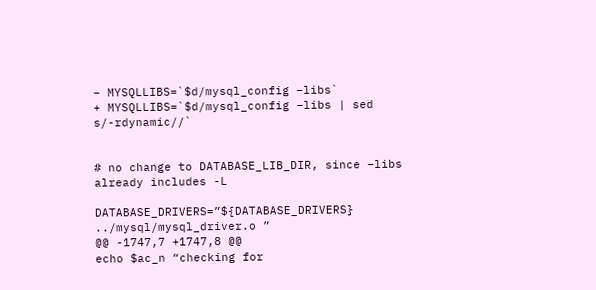– MYSQLLIBS=`$d/mysql_config –libs`
+ MYSQLLIBS=`$d/mysql_config –libs | sed s/-rdynamic//`


# no change to DATABASE_LIB_DIR, since –libs already includes -L

DATABASE_DRIVERS=”${DATABASE_DRIVERS} ../mysql/mysql_driver.o ”
@@ -1747,7 +1747,8 @@
echo $ac_n “checking for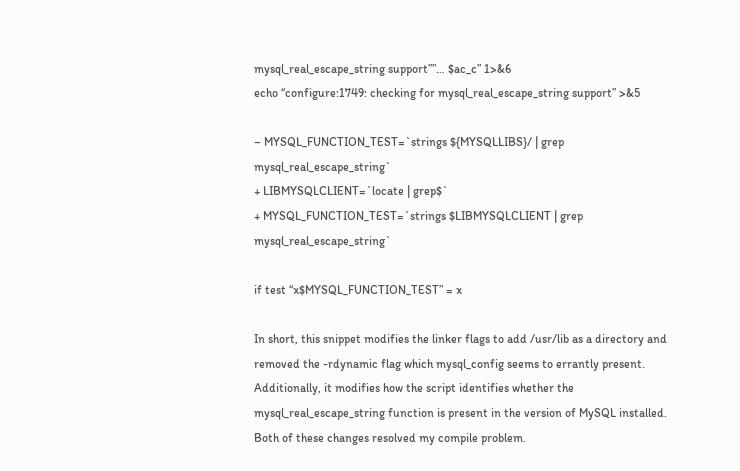mysql_real_escape_string support””… $ac_c” 1>&6
echo “configure:1749: checking for mysql_real_escape_string support” >&5

– MYSQL_FUNCTION_TEST=`strings ${MYSQLLIBS}/ | grep mysql_real_escape_string`
+ LIBMYSQLCLIENT=`locate | grep$`
+ MYSQL_FUNCTION_TEST=`strings $LIBMYSQLCLIENT | grep mysql_real_escape_string`

if test “x$MYSQL_FUNCTION_TEST” = x

In short, this snippet modifies the linker flags to add /usr/lib as a directory and removed the -rdynamic flag which mysql_config seems to errantly present. Additionally, it modifies how the script identifies whether the mysql_real_escape_string function is present in the version of MySQL installed. Both of these changes resolved my compile problem.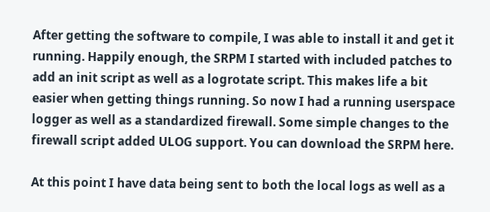After getting the software to compile, I was able to install it and get it running. Happily enough, the SRPM I started with included patches to add an init script as well as a logrotate script. This makes life a bit easier when getting things running. So now I had a running userspace logger as well as a standardized firewall. Some simple changes to the firewall script added ULOG support. You can download the SRPM here.

At this point I have data being sent to both the local logs as well as a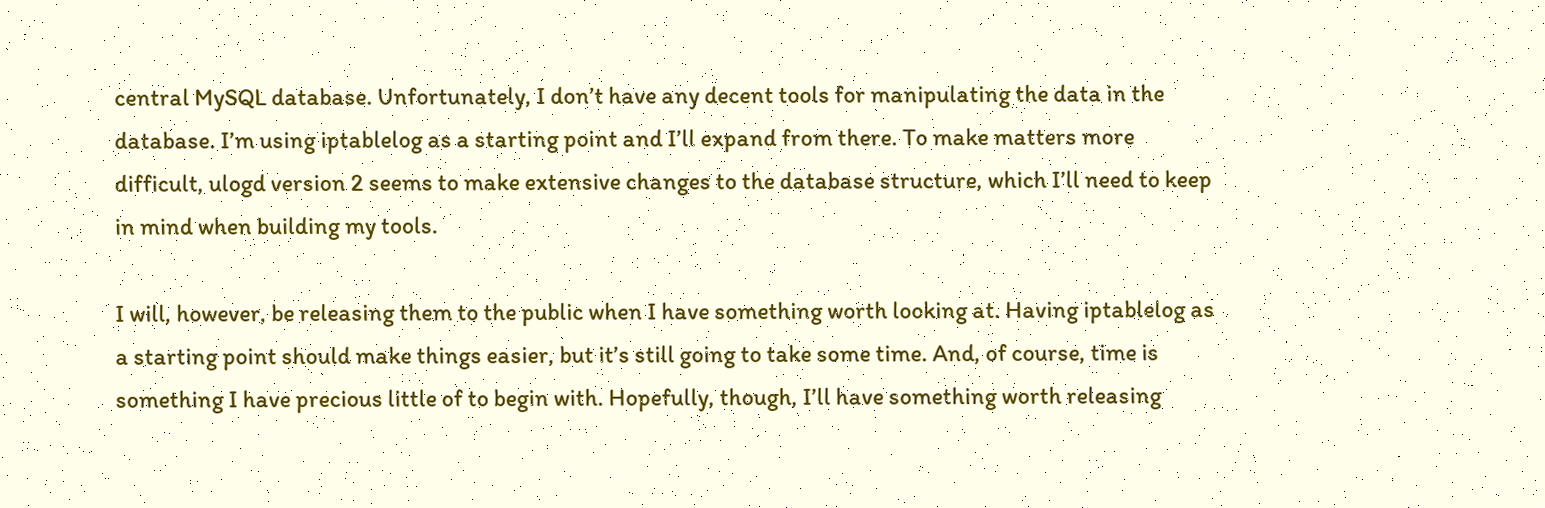central MySQL database. Unfortunately, I don’t have any decent tools for manipulating the data in the database. I’m using iptablelog as a starting point and I’ll expand from there. To make matters more difficult, ulogd version 2 seems to make extensive changes to the database structure, which I’ll need to keep in mind when building my tools.

I will, however, be releasing them to the public when I have something worth looking at. Having iptablelog as a starting point should make things easier, but it’s still going to take some time. And, of course, time is something I have precious little of to begin with. Hopefully, though, I’ll have something worth releasing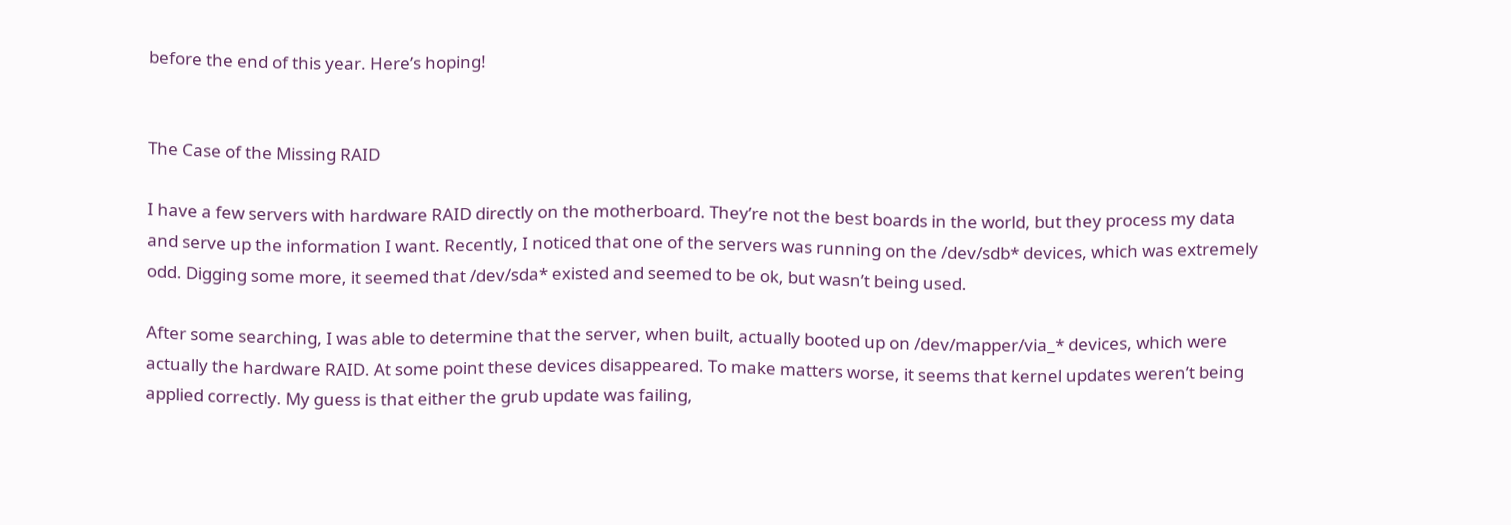before the end of this year. Here’s hoping!


The Case of the Missing RAID

I have a few servers with hardware RAID directly on the motherboard. They’re not the best boards in the world, but they process my data and serve up the information I want. Recently, I noticed that one of the servers was running on the /dev/sdb* devices, which was extremely odd. Digging some more, it seemed that /dev/sda* existed and seemed to be ok, but wasn’t being used.

After some searching, I was able to determine that the server, when built, actually booted up on /dev/mapper/via_* devices, which were actually the hardware RAID. At some point these devices disappeared. To make matters worse, it seems that kernel updates weren’t being applied correctly. My guess is that either the grub update was failing,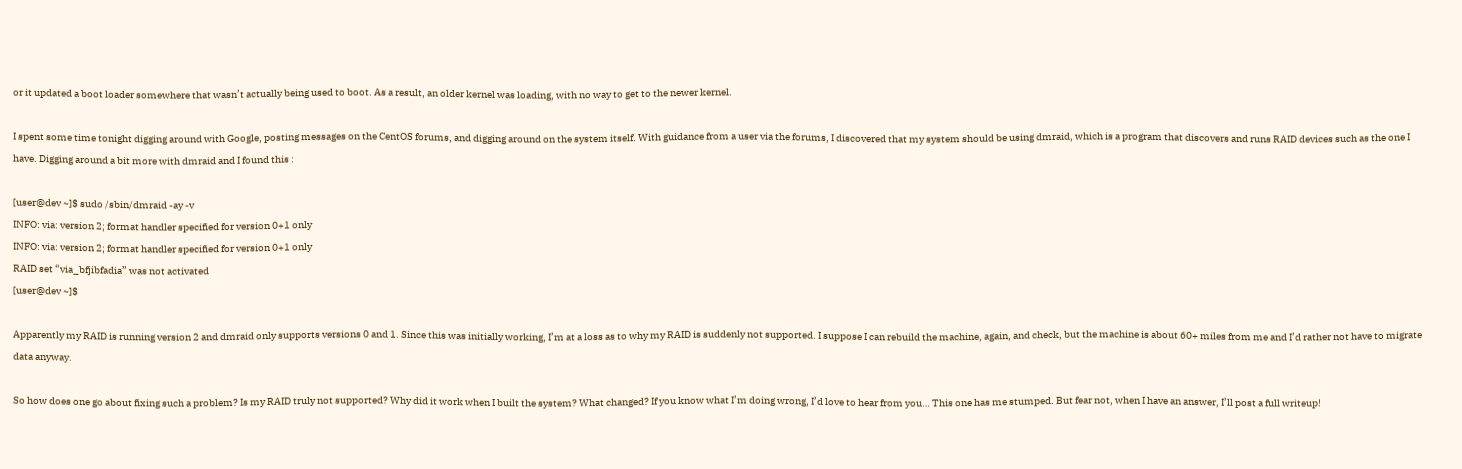or it updated a boot loader somewhere that wasn’t actually being used to boot. As a result, an older kernel was loading, with no way to get to the newer kernel.

I spent some time tonight digging around with Google, posting messages on the CentOS forums, and digging around on the system itself. With guidance from a user via the forums, I discovered that my system should be using dmraid, which is a program that discovers and runs RAID devices such as the one I have. Digging around a bit more with dmraid and I found this :

[user@dev ~]$ sudo /sbin/dmraid -ay -v
INFO: via: version 2; format handler specified for version 0+1 only
INFO: via: version 2; format handler specified for version 0+1 only
RAID set “via_bfjibfadia” was not activated
[user@dev ~]$

Apparently my RAID is running version 2 and dmraid only supports versions 0 and 1. Since this was initially working, I’m at a loss as to why my RAID is suddenly not supported. I suppose I can rebuild the machine, again, and check, but the machine is about 60+ miles from me and I’d rather not have to migrate data anyway.

So how does one go about fixing such a problem? Is my RAID truly not supported? Why did it work when I built the system? What changed? If you know what I’m doing wrong, I’d love to hear from you… This one has me stumped. But fear not, when I have an answer, I’ll post a full writeup!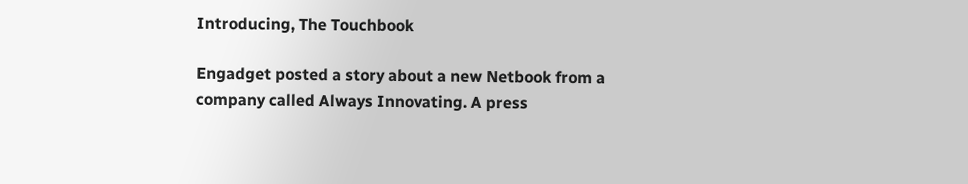Introducing, The Touchbook

Engadget posted a story about a new Netbook from a company called Always Innovating. A press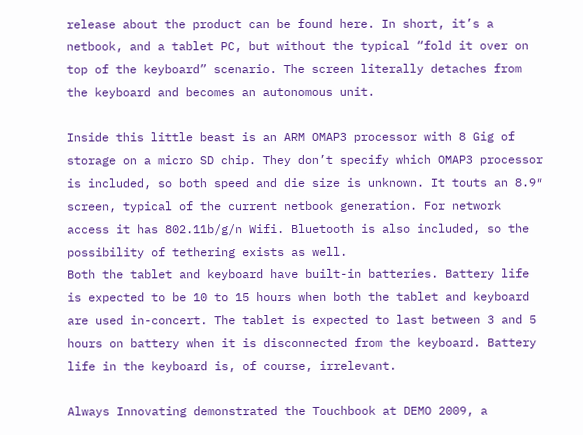release about the product can be found here. In short, it’s a netbook, and a tablet PC, but without the typical “fold it over on top of the keyboard” scenario. The screen literally detaches from the keyboard and becomes an autonomous unit.

Inside this little beast is an ARM OMAP3 processor with 8 Gig of storage on a micro SD chip. They don’t specify which OMAP3 processor is included, so both speed and die size is unknown. It touts an 8.9″ screen, typical of the current netbook generation. For network access it has 802.11b/g/n Wifi. Bluetooth is also included, so the possibility of tethering exists as well.
Both the tablet and keyboard have built-in batteries. Battery life is expected to be 10 to 15 hours when both the tablet and keyboard are used in-concert. The tablet is expected to last between 3 and 5 hours on battery when it is disconnected from the keyboard. Battery life in the keyboard is, of course, irrelevant.

Always Innovating demonstrated the Touchbook at DEMO 2009, a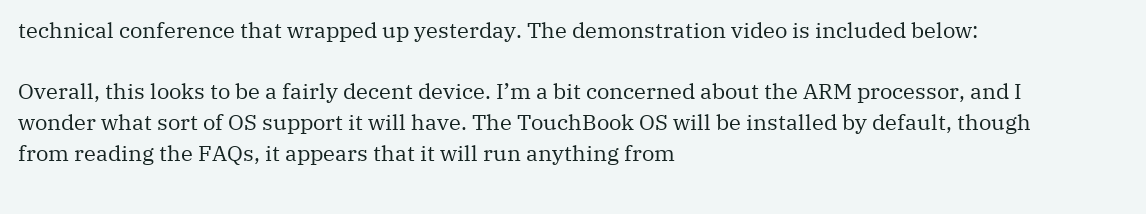technical conference that wrapped up yesterday. The demonstration video is included below:

Overall, this looks to be a fairly decent device. I’m a bit concerned about the ARM processor, and I wonder what sort of OS support it will have. The TouchBook OS will be installed by default, though from reading the FAQs, it appears that it will run anything from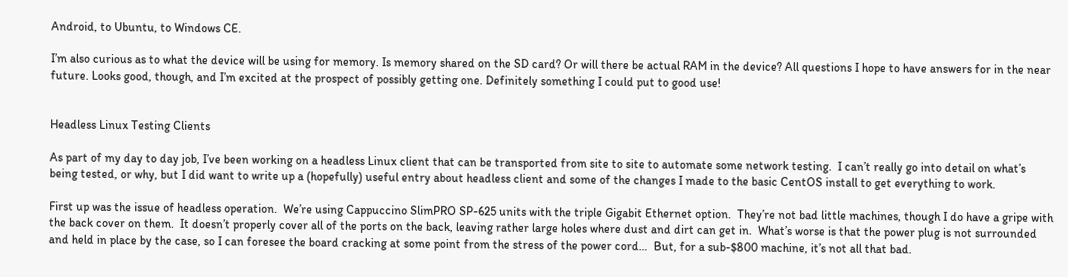Android, to Ubuntu, to Windows CE.

I’m also curious as to what the device will be using for memory. Is memory shared on the SD card? Or will there be actual RAM in the device? All questions I hope to have answers for in the near future. Looks good, though, and I’m excited at the prospect of possibly getting one. Definitely something I could put to good use!


Headless Linux Testing Clients

As part of my day to day job, I’ve been working on a headless Linux client that can be transported from site to site to automate some network testing.  I can’t really go into detail on what’s being tested, or why, but I did want to write up a (hopefully) useful entry about headless client and some of the changes I made to the basic CentOS install to get everything to work.

First up was the issue of headless operation.  We’re using Cappuccino SlimPRO SP-625 units with the triple Gigabit Ethernet option.  They’re not bad little machines, though I do have a gripe with the back cover on them.  It doesn’t properly cover all of the ports on the back, leaving rather large holes where dust and dirt can get in.  What’s worse is that the power plug is not surrounded and held in place by the case, so I can foresee the board cracking at some point from the stress of the power cord…  But, for a sub-$800 machine, it’s not all that bad.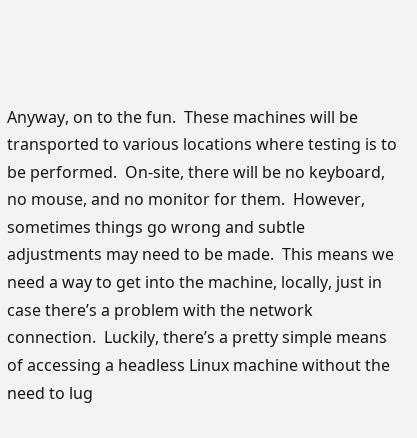Anyway, on to the fun.  These machines will be transported to various locations where testing is to be performed.  On-site, there will be no keyboard, no mouse, and no monitor for them.  However, sometimes things go wrong and subtle adjustments may need to be made.  This means we need a way to get into the machine, locally, just in case there’s a problem with the network connection.  Luckily, there’s a pretty simple means of accessing a headless Linux machine without the need to lug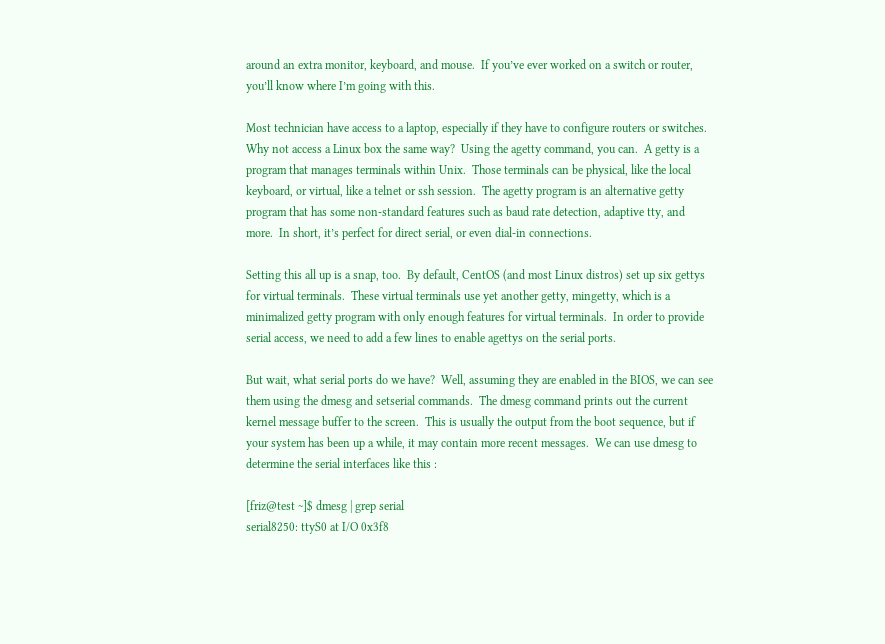around an extra monitor, keyboard, and mouse.  If you’ve ever worked on a switch or router, you’ll know where I’m going with this.

Most technician have access to a laptop, especially if they have to configure routers or switches.  Why not access a Linux box the same way?  Using the agetty command, you can.  A getty is a program that manages terminals within Unix.  Those terminals can be physical, like the local keyboard, or virtual, like a telnet or ssh session.  The agetty program is an alternative getty program that has some non-standard features such as baud rate detection, adaptive tty, and more.  In short, it’s perfect for direct serial, or even dial-in connections.

Setting this all up is a snap, too.  By default, CentOS (and most Linux distros) set up six gettys for virtual terminals.  These virtual terminals use yet another getty, mingetty, which is a minimalized getty program with only enough features for virtual terminals.  In order to provide serial access, we need to add a few lines to enable agettys on the serial ports.

But wait, what serial ports do we have?  Well, assuming they are enabled in the BIOS, we can see them using the dmesg and setserial commands.  The dmesg command prints out the current kernel message buffer to the screen.  This is usually the output from the boot sequence, but if your system has been up a while, it may contain more recent messages.  We can use dmesg to determine the serial interfaces like this :

[friz@test ~]$ dmesg | grep serial
serial8250: ttyS0 at I/O 0x3f8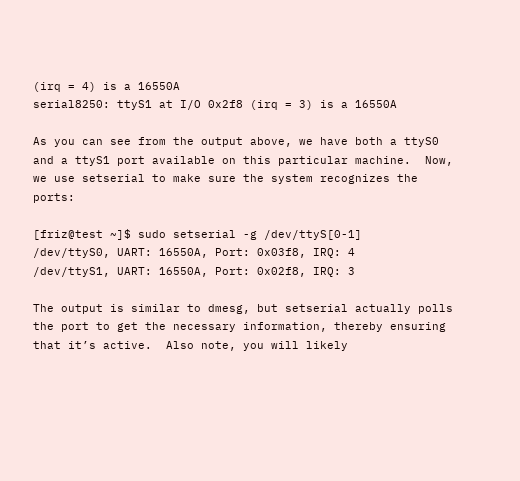(irq = 4) is a 16550A
serial8250: ttyS1 at I/O 0x2f8 (irq = 3) is a 16550A

As you can see from the output above, we have both a ttyS0 and a ttyS1 port available on this particular machine.  Now, we use setserial to make sure the system recognizes the ports:

[friz@test ~]$ sudo setserial -g /dev/ttyS[0-1]
/dev/ttyS0, UART: 16550A, Port: 0x03f8, IRQ: 4
/dev/ttyS1, UART: 16550A, Port: 0x02f8, IRQ: 3

The output is similar to dmesg, but setserial actually polls the port to get the necessary information, thereby ensuring that it’s active.  Also note, you will likely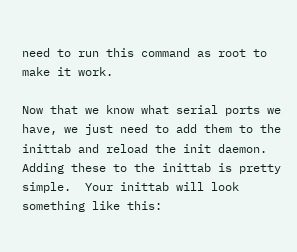need to run this command as root to make it work.

Now that we know what serial ports we have, we just need to add them to the inittab and reload the init daemon.  Adding these to the inittab is pretty simple.  Your inittab will look something like this: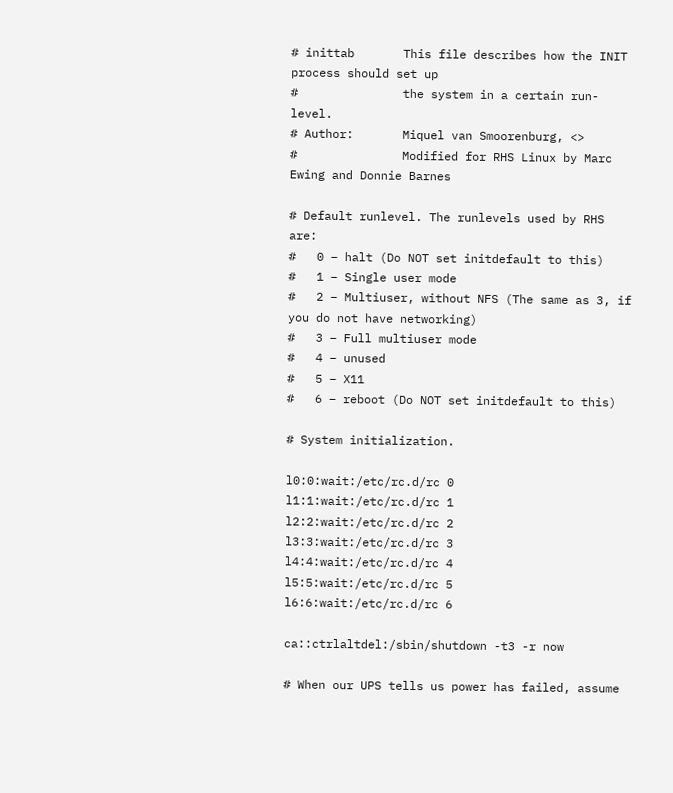# inittab       This file describes how the INIT process should set up
#               the system in a certain run-level.
# Author:       Miquel van Smoorenburg, <>
#               Modified for RHS Linux by Marc Ewing and Donnie Barnes

# Default runlevel. The runlevels used by RHS are:
#   0 – halt (Do NOT set initdefault to this)
#   1 – Single user mode
#   2 – Multiuser, without NFS (The same as 3, if you do not have networking)
#   3 – Full multiuser mode
#   4 – unused
#   5 – X11
#   6 – reboot (Do NOT set initdefault to this)

# System initialization.

l0:0:wait:/etc/rc.d/rc 0
l1:1:wait:/etc/rc.d/rc 1
l2:2:wait:/etc/rc.d/rc 2
l3:3:wait:/etc/rc.d/rc 3
l4:4:wait:/etc/rc.d/rc 4
l5:5:wait:/etc/rc.d/rc 5
l6:6:wait:/etc/rc.d/rc 6

ca::ctrlaltdel:/sbin/shutdown -t3 -r now

# When our UPS tells us power has failed, assume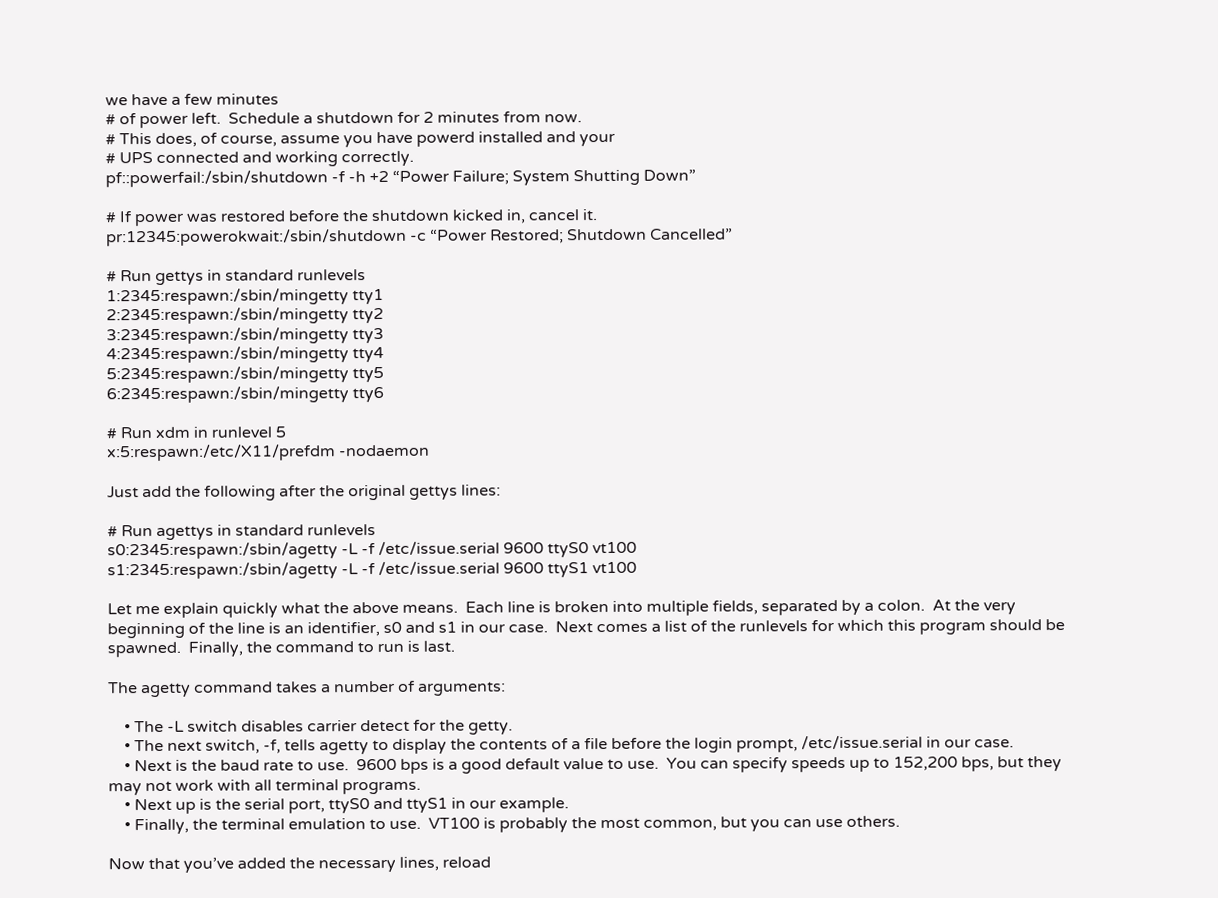we have a few minutes
# of power left.  Schedule a shutdown for 2 minutes from now.
# This does, of course, assume you have powerd installed and your
# UPS connected and working correctly.
pf::powerfail:/sbin/shutdown -f -h +2 “Power Failure; System Shutting Down”

# If power was restored before the shutdown kicked in, cancel it.
pr:12345:powerokwait:/sbin/shutdown -c “Power Restored; Shutdown Cancelled”

# Run gettys in standard runlevels
1:2345:respawn:/sbin/mingetty tty1
2:2345:respawn:/sbin/mingetty tty2
3:2345:respawn:/sbin/mingetty tty3
4:2345:respawn:/sbin/mingetty tty4
5:2345:respawn:/sbin/mingetty tty5
6:2345:respawn:/sbin/mingetty tty6

# Run xdm in runlevel 5
x:5:respawn:/etc/X11/prefdm -nodaemon

Just add the following after the original gettys lines:

# Run agettys in standard runlevels
s0:2345:respawn:/sbin/agetty -L -f /etc/issue.serial 9600 ttyS0 vt100
s1:2345:respawn:/sbin/agetty -L -f /etc/issue.serial 9600 ttyS1 vt100

Let me explain quickly what the above means.  Each line is broken into multiple fields, separated by a colon.  At the very beginning of the line is an identifier, s0 and s1 in our case.  Next comes a list of the runlevels for which this program should be spawned.  Finally, the command to run is last.

The agetty command takes a number of arguments:

    • The -L switch disables carrier detect for the getty.
    • The next switch, -f, tells agetty to display the contents of a file before the login prompt, /etc/issue.serial in our case.
    • Next is the baud rate to use.  9600 bps is a good default value to use.  You can specify speeds up to 152,200 bps, but they may not work with all terminal programs.
    • Next up is the serial port, ttyS0 and ttyS1 in our example.
    • Finally, the terminal emulation to use.  VT100 is probably the most common, but you can use others.

Now that you’ve added the necessary lines, reload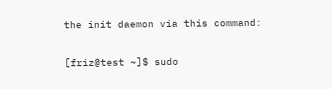the init daemon via this command:

[friz@test ~]$ sudo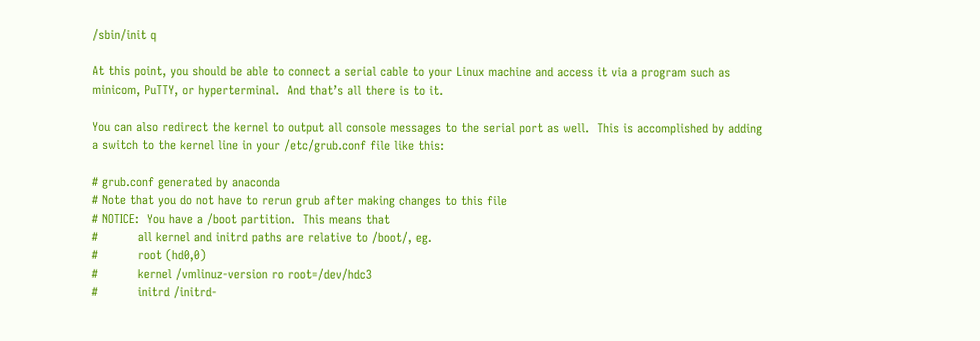/sbin/init q

At this point, you should be able to connect a serial cable to your Linux machine and access it via a program such as minicom, PuTTY, or hyperterminal.  And that’s all there is to it.

You can also redirect the kernel to output all console messages to the serial port as well.  This is accomplished by adding a switch to the kernel line in your /etc/grub.conf file like this:

# grub.conf generated by anaconda
# Note that you do not have to rerun grub after making changes to this file
# NOTICE:  You have a /boot partition.  This means that
#          all kernel and initrd paths are relative to /boot/, eg.
#          root (hd0,0)
#          kernel /vmlinuz-version ro root=/dev/hdc3
#          initrd /initrd-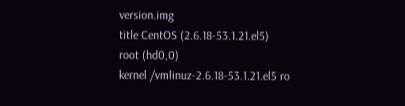version.img
title CentOS (2.6.18-53.1.21.el5)
root (hd0,0)
kernel /vmlinuz-2.6.18-53.1.21.el5 ro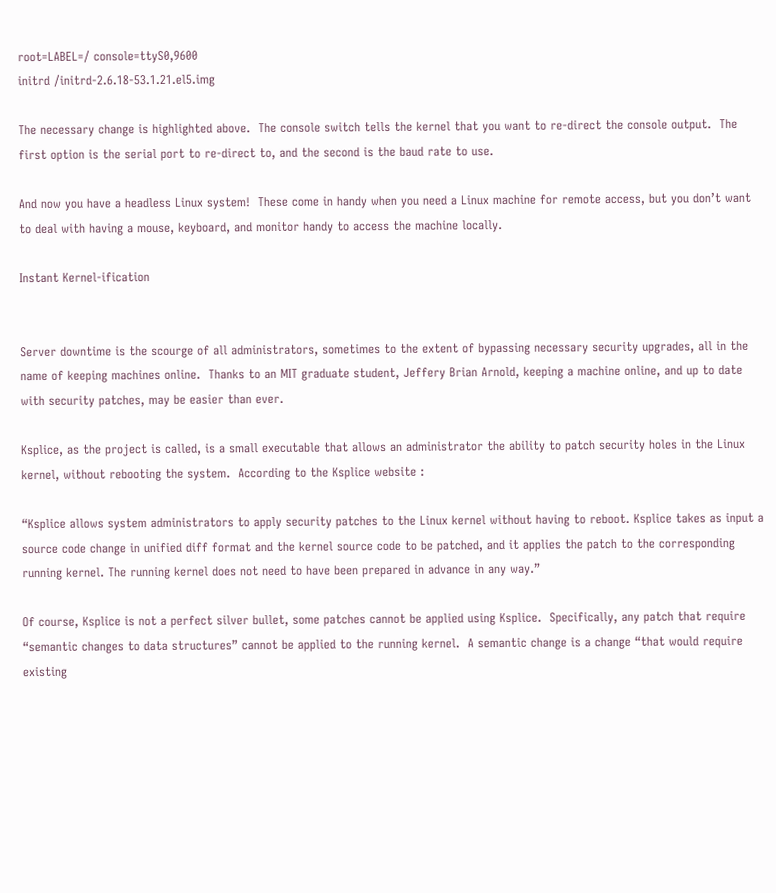root=LABEL=/ console=ttyS0,9600
initrd /initrd-2.6.18-53.1.21.el5.img

The necessary change is highlighted above.  The console switch tells the kernel that you want to re-direct the console output.  The first option is the serial port to re-direct to, and the second is the baud rate to use.

And now you have a headless Linux system!  These come in handy when you need a Linux machine for remote access, but you don’t want to deal with having a mouse, keyboard, and monitor handy to access the machine locally.

Instant Kernel-ification


Server downtime is the scourge of all administrators, sometimes to the extent of bypassing necessary security upgrades, all in the name of keeping machines online.  Thanks to an MIT graduate student, Jeffery Brian Arnold, keeping a machine online, and up to date with security patches, may be easier than ever.

Ksplice, as the project is called, is a small executable that allows an administrator the ability to patch security holes in the Linux kernel, without rebooting the system.  According to the Ksplice website :

“Ksplice allows system administrators to apply security patches to the Linux kernel without having to reboot. Ksplice takes as input a source code change in unified diff format and the kernel source code to be patched, and it applies the patch to the corresponding running kernel. The running kernel does not need to have been prepared in advance in any way.”

Of course, Ksplice is not a perfect silver bullet, some patches cannot be applied using Ksplice.  Specifically, any patch that require “semantic changes to data structures” cannot be applied to the running kernel.  A semantic change is a change “that would require existing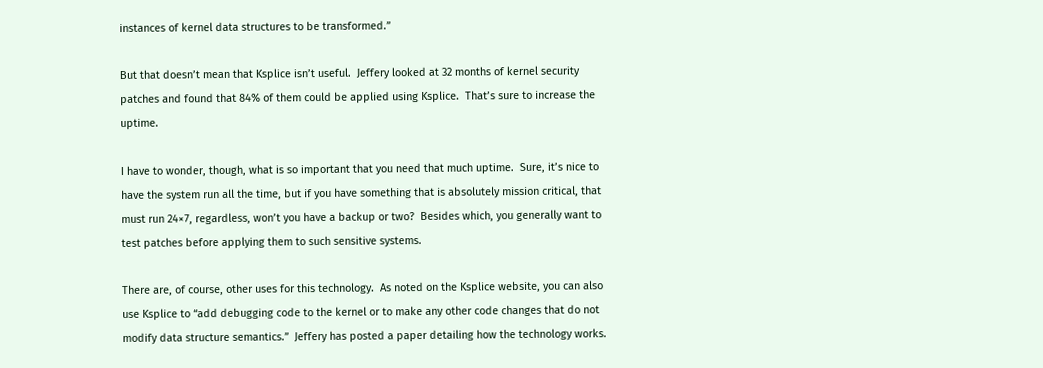instances of kernel data structures to be transformed.”

But that doesn’t mean that Ksplice isn’t useful.  Jeffery looked at 32 months of kernel security patches and found that 84% of them could be applied using Ksplice.  That’s sure to increase the uptime.

I have to wonder, though, what is so important that you need that much uptime.  Sure, it’s nice to have the system run all the time, but if you have something that is absolutely mission critical, that must run 24×7, regardless, won’t you have a backup or two?  Besides which, you generally want to test patches before applying them to such sensitive systems.

There are, of course, other uses for this technology.  As noted on the Ksplice website, you can also use Ksplice to “add debugging code to the kernel or to make any other code changes that do not modify data structure semantics.”  Jeffery has posted a paper detailing how the technology works.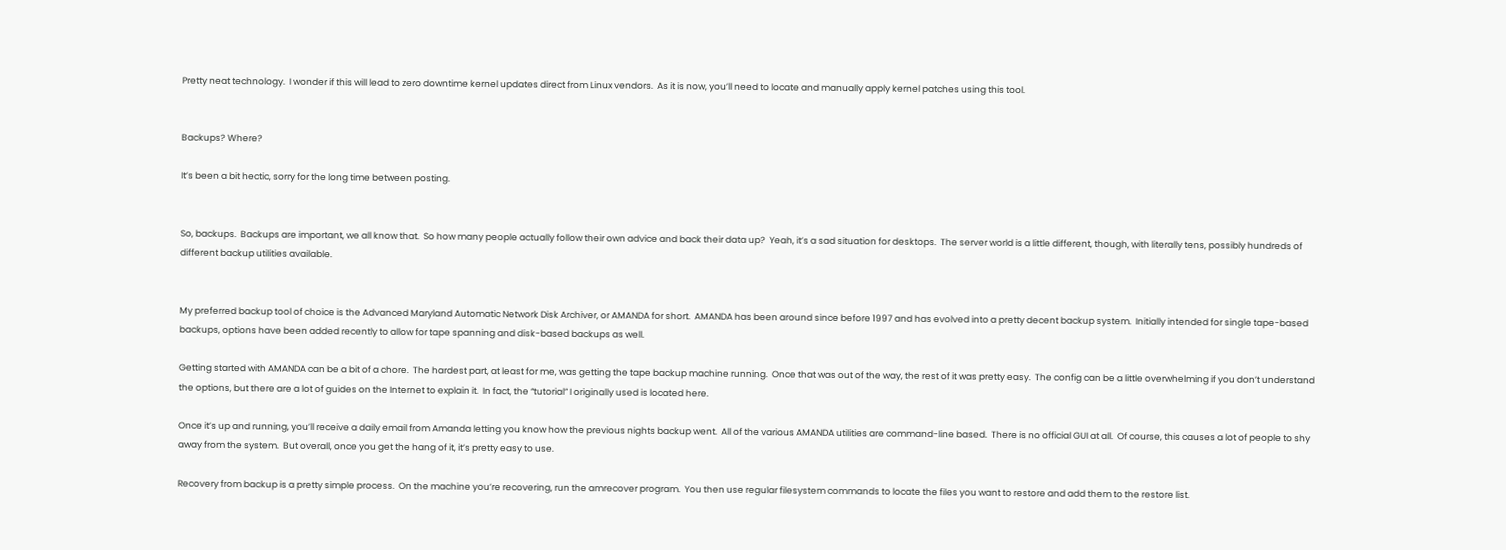Pretty neat technology.  I wonder if this will lead to zero downtime kernel updates direct from Linux vendors.  As it is now, you’ll need to locate and manually apply kernel patches using this tool.


Backups? Where?

It’s been a bit hectic, sorry for the long time between posting.


So, backups.  Backups are important, we all know that.  So how many people actually follow their own advice and back their data up?  Yeah, it’s a sad situation for desktops.  The server world is a little different, though, with literally tens, possibly hundreds of different backup utilities available.


My preferred backup tool of choice is the Advanced Maryland Automatic Network Disk Archiver, or AMANDA for short.  AMANDA has been around since before 1997 and has evolved into a pretty decent backup system.  Initially intended for single tape-based backups, options have been added recently to allow for tape spanning and disk-based backups as well.

Getting started with AMANDA can be a bit of a chore.  The hardest part, at least for me, was getting the tape backup machine running.  Once that was out of the way, the rest of it was pretty easy.  The config can be a little overwhelming if you don’t understand the options, but there are a lot of guides on the Internet to explain it.  In fact, the “tutorial” I originally used is located here.

Once it’s up and running, you’ll receive a daily email from Amanda letting you know how the previous nights backup went.  All of the various AMANDA utilities are command-line based.  There is no official GUI at all.  Of course, this causes a lot of people to shy away from the system.  But overall, once you get the hang of it, it’s pretty easy to use.

Recovery from backup is a pretty simple process.  On the machine you’re recovering, run the amrecover program.  You then use regular filesystem commands to locate the files you want to restore and add them to the restore list.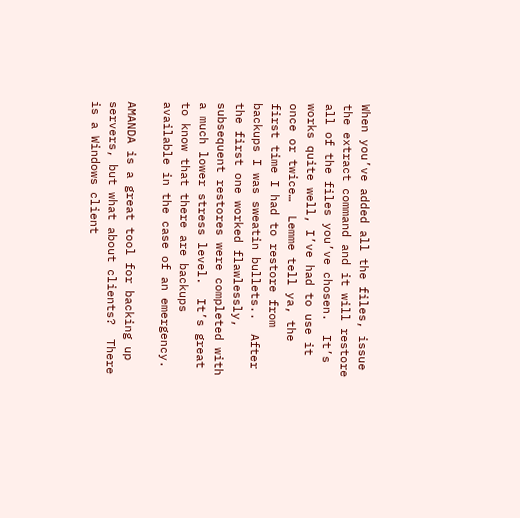When you’ve added all the files, issue the extract command and it will restore all of the files you’ve chosen.  It’s works quite well, I’ve had to use it once or twice…  Lemme tell ya, the first time I had to restore from backups I was sweatin bullets..  After the first one worked flawlessly, subsequent restores were completed with a much lower stress level.  It’s great to know that there are backups available in the case of an emergency.

AMANDA is a great tool for backing up servers, but what about clients?  There is a Windows client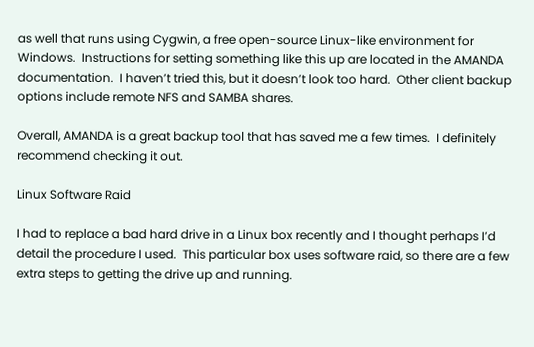as well that runs using Cygwin, a free open-source Linux-like environment for Windows.  Instructions for setting something like this up are located in the AMANDA documentation.  I haven’t tried this, but it doesn’t look too hard.  Other client backup options include remote NFS and SAMBA shares.

Overall, AMANDA is a great backup tool that has saved me a few times.  I definitely recommend checking it out.

Linux Software Raid

I had to replace a bad hard drive in a Linux box recently and I thought perhaps I’d detail the procedure I used.  This particular box uses software raid, so there are a few extra steps to getting the drive up and running.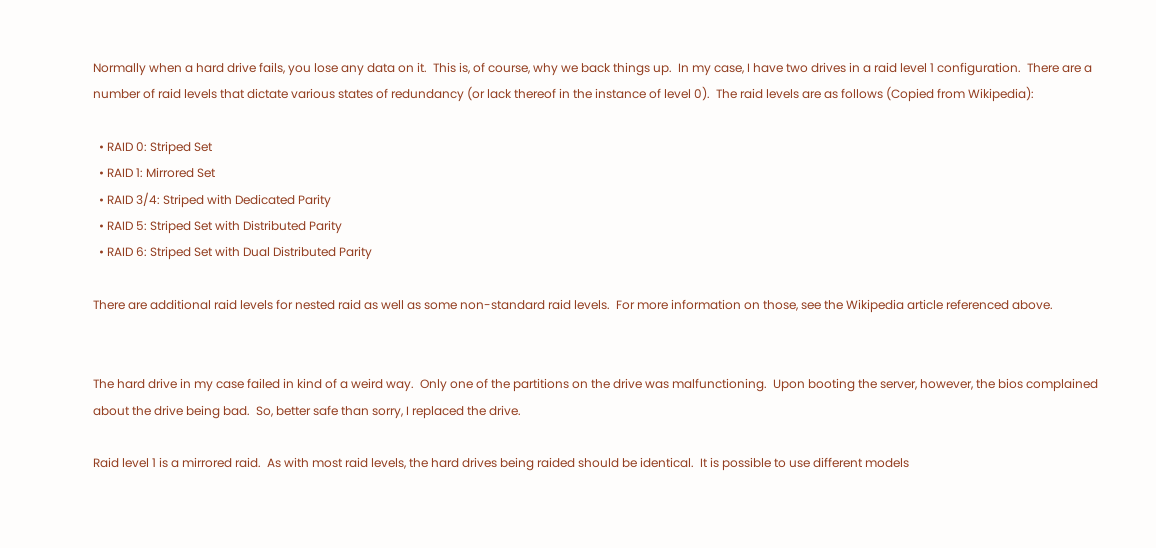Normally when a hard drive fails, you lose any data on it.  This is, of course, why we back things up.  In my case, I have two drives in a raid level 1 configuration.  There are a number of raid levels that dictate various states of redundancy (or lack thereof in the instance of level 0).  The raid levels are as follows (Copied from Wikipedia):

  • RAID 0: Striped Set
  • RAID 1: Mirrored Set
  • RAID 3/4: Striped with Dedicated Parity
  • RAID 5: Striped Set with Distributed Parity
  • RAID 6: Striped Set with Dual Distributed Parity

There are additional raid levels for nested raid as well as some non-standard raid levels.  For more information on those, see the Wikipedia article referenced above.


The hard drive in my case failed in kind of a weird way.  Only one of the partitions on the drive was malfunctioning.  Upon booting the server, however, the bios complained about the drive being bad.  So, better safe than sorry, I replaced the drive.

Raid level 1 is a mirrored raid.  As with most raid levels, the hard drives being raided should be identical.  It is possible to use different models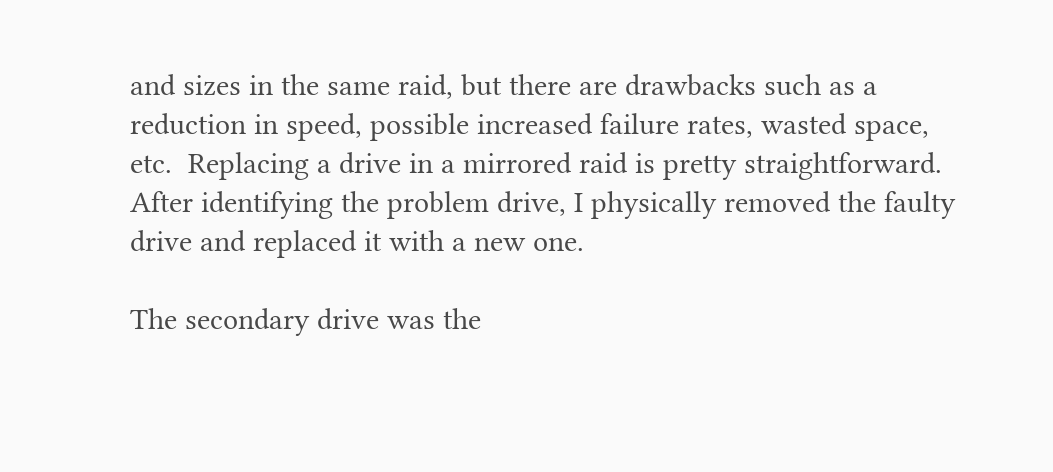and sizes in the same raid, but there are drawbacks such as a reduction in speed, possible increased failure rates, wasted space, etc.  Replacing a drive in a mirrored raid is pretty straightforward.  After identifying the problem drive, I physically removed the faulty drive and replaced it with a new one.

The secondary drive was the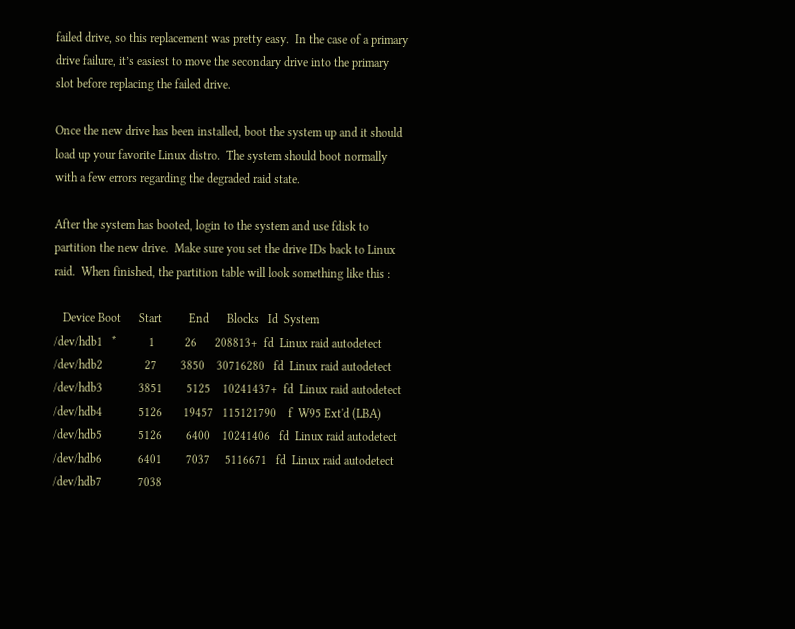failed drive, so this replacement was pretty easy.  In the case of a primary drive failure, it’s easiest to move the secondary drive into the primary slot before replacing the failed drive.

Once the new drive has been installed, boot the system up and it should load up your favorite Linux distro.  The system should boot normally with a few errors regarding the degraded raid state.

After the system has booted, login to the system and use fdisk to partition the new drive.  Make sure you set the drive IDs back to Linux raid.  When finished, the partition table will look something like this :

   Device Boot      Start         End      Blocks   Id  System
/dev/hdb1   *           1          26      208813+  fd  Linux raid autodetect
/dev/hdb2              27        3850    30716280   fd  Linux raid autodetect
/dev/hdb3            3851        5125    10241437+  fd  Linux raid autodetect
/dev/hdb4            5126       19457   115121790    f  W95 Ext'd (LBA)
/dev/hdb5            5126        6400    10241406   fd  Linux raid autodetect
/dev/hdb6            6401        7037     5116671   fd  Linux raid autodetect
/dev/hdb7            7038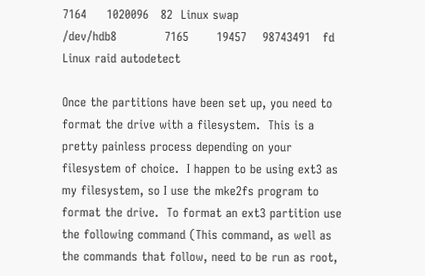7164     1020096   82  Linux swap
/dev/hdb8            7165       19457    98743491   fd  Linux raid autodetect

Once the partitions have been set up, you need to format the drive with a filesystem.  This is a pretty painless process depending on your filesystem of choice.  I happen to be using ext3 as my filesystem, so I use the mke2fs program to format the drive.  To format an ext3 partition use the following command (This command, as well as the commands that follow, need to be run as root,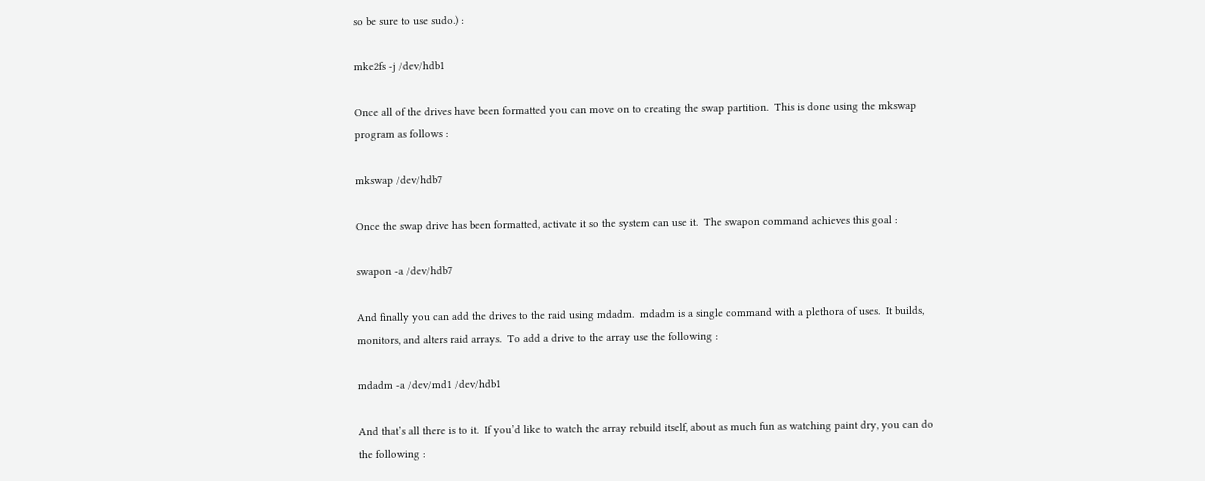so be sure to use sudo.) :

mke2fs -j /dev/hdb1

Once all of the drives have been formatted you can move on to creating the swap partition.  This is done using the mkswap program as follows :

mkswap /dev/hdb7

Once the swap drive has been formatted, activate it so the system can use it.  The swapon command achieves this goal :

swapon -a /dev/hdb7

And finally you can add the drives to the raid using mdadm.  mdadm is a single command with a plethora of uses.  It builds, monitors, and alters raid arrays.  To add a drive to the array use the following :

mdadm -a /dev/md1 /dev/hdb1

And that’s all there is to it.  If you’d like to watch the array rebuild itself, about as much fun as watching paint dry, you can do the following :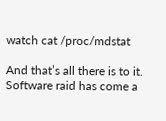watch cat /proc/mdstat

And that’s all there is to it.  Software raid has come a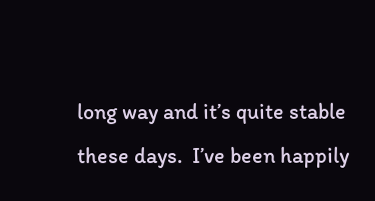long way and it’s quite stable these days.  I’ve been happily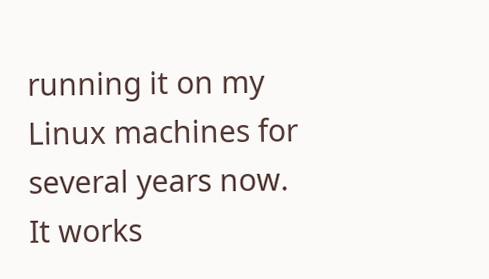running it on my Linux machines for several years now.  It works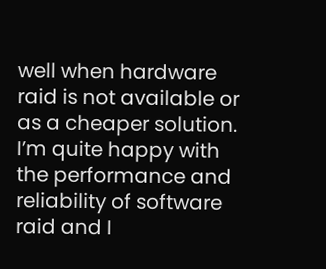well when hardware raid is not available or as a cheaper solution.  I’m quite happy with the performance and reliability of software raid and I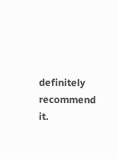definitely recommend it.